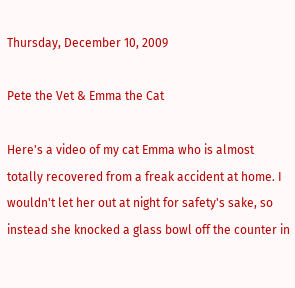Thursday, December 10, 2009

Pete the Vet & Emma the Cat

Here's a video of my cat Emma who is almost totally recovered from a freak accident at home. I wouldn't let her out at night for safety's sake, so instead she knocked a glass bowl off the counter in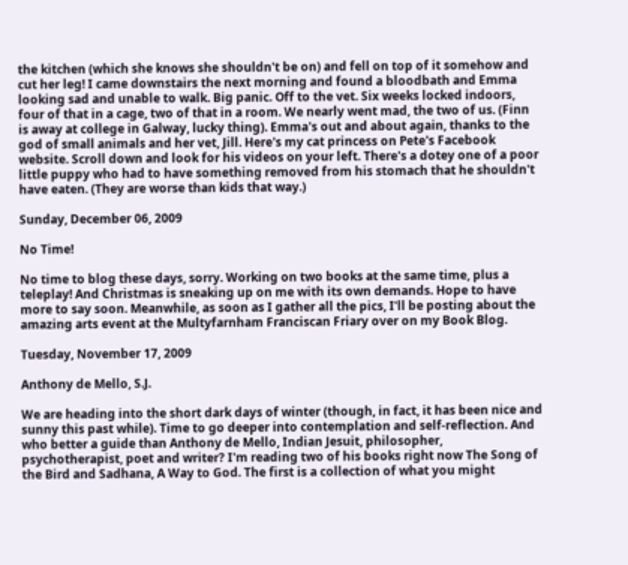the kitchen (which she knows she shouldn't be on) and fell on top of it somehow and cut her leg! I came downstairs the next morning and found a bloodbath and Emma looking sad and unable to walk. Big panic. Off to the vet. Six weeks locked indoors, four of that in a cage, two of that in a room. We nearly went mad, the two of us. (Finn is away at college in Galway, lucky thing). Emma's out and about again, thanks to the god of small animals and her vet, Jill. Here's my cat princess on Pete's Facebook website. Scroll down and look for his videos on your left. There's a dotey one of a poor little puppy who had to have something removed from his stomach that he shouldn't have eaten. (They are worse than kids that way.)

Sunday, December 06, 2009

No Time!

No time to blog these days, sorry. Working on two books at the same time, plus a teleplay! And Christmas is sneaking up on me with its own demands. Hope to have more to say soon. Meanwhile, as soon as I gather all the pics, I'll be posting about the amazing arts event at the Multyfarnham Franciscan Friary over on my Book Blog.

Tuesday, November 17, 2009

Anthony de Mello, S.J.

We are heading into the short dark days of winter (though, in fact, it has been nice and sunny this past while). Time to go deeper into contemplation and self-reflection. And who better a guide than Anthony de Mello, Indian Jesuit, philosopher, psychotherapist, poet and writer? I'm reading two of his books right now The Song of the Bird and Sadhana, A Way to God. The first is a collection of what you might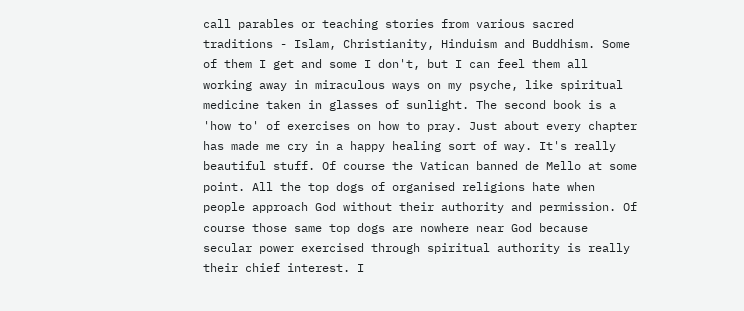call parables or teaching stories from various sacred traditions - Islam, Christianity, Hinduism and Buddhism. Some of them I get and some I don't, but I can feel them all working away in miraculous ways on my psyche, like spiritual medicine taken in glasses of sunlight. The second book is a 'how to' of exercises on how to pray. Just about every chapter has made me cry in a happy healing sort of way. It's really beautiful stuff. Of course the Vatican banned de Mello at some point. All the top dogs of organised religions hate when people approach God without their authority and permission. Of course those same top dogs are nowhere near God because secular power exercised through spiritual authority is really their chief interest. I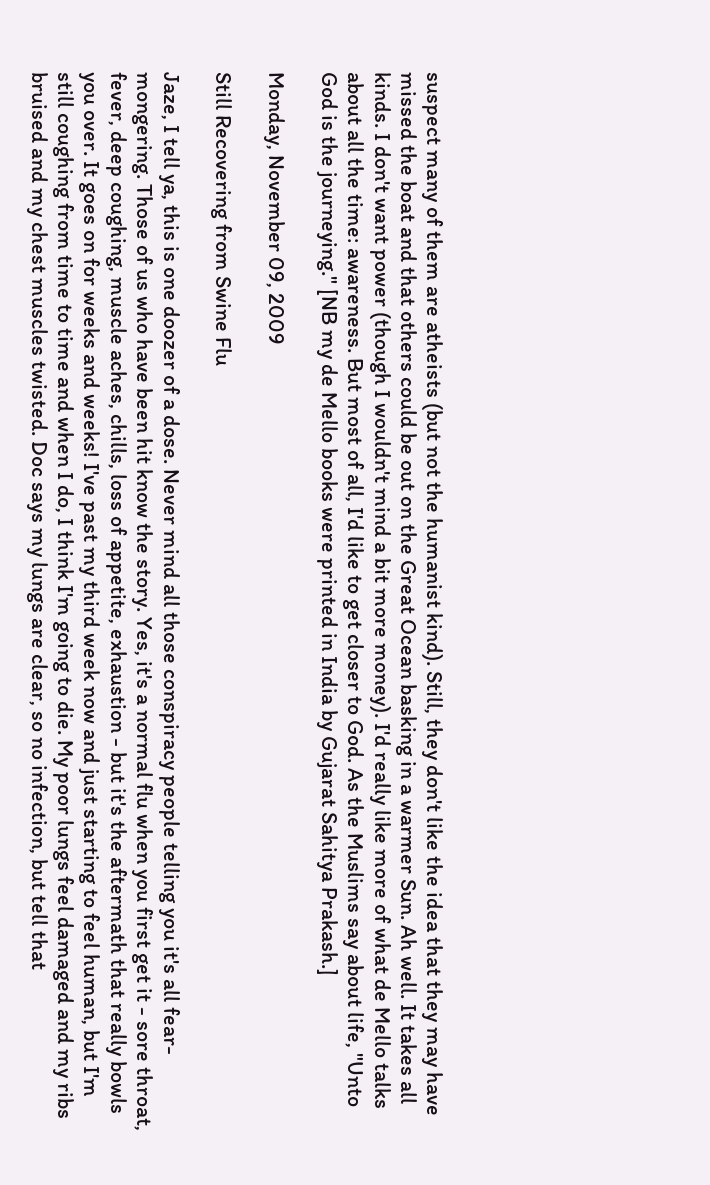suspect many of them are atheists (but not the humanist kind). Still, they don't like the idea that they may have missed the boat and that others could be out on the Great Ocean basking in a warmer Sun. Ah well. It takes all kinds. I don't want power (though I wouldn't mind a bit more money). I'd really like more of what de Mello talks about all the time: awareness. But most of all, I'd like to get closer to God. As the Muslims say about life, "Unto God is the journeying." [NB my de Mello books were printed in India by Gujarat Sahitya Prakash.]

Monday, November 09, 2009

Still Recovering from Swine Flu

Jaze, I tell ya, this is one doozer of a dose. Never mind all those conspiracy people telling you it's all fear-mongering. Those of us who have been hit know the story. Yes, it's a normal flu when you first get it - sore throat, fever, deep coughing, muscle aches, chills, loss of appetite, exhaustion - but it's the aftermath that really bowls you over. It goes on for weeks and weeks! I've past my third week now and just starting to feel human, but I'm still coughing from time to time and when I do, I think I'm going to die. My poor lungs feel damaged and my ribs bruised and my chest muscles twisted. Doc says my lungs are clear, so no infection, but tell that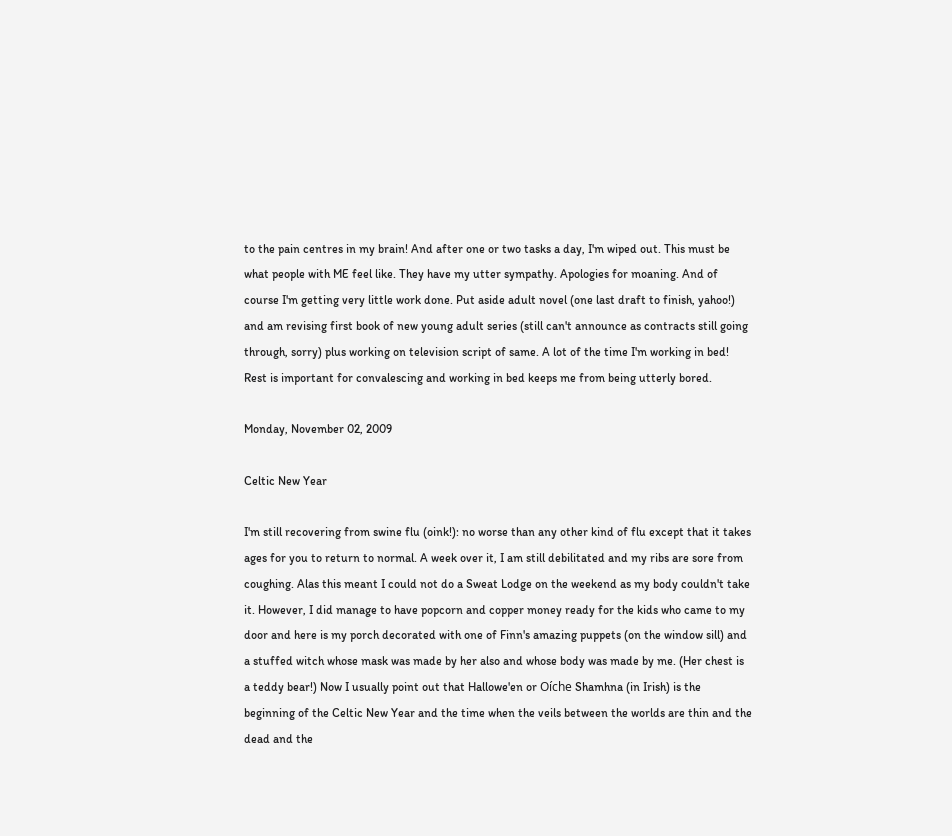to the pain centres in my brain! And after one or two tasks a day, I'm wiped out. This must be what people with ME feel like. They have my utter sympathy. Apologies for moaning. And of course I'm getting very little work done. Put aside adult novel (one last draft to finish, yahoo!) and am revising first book of new young adult series (still can't announce as contracts still going through, sorry) plus working on television script of same. A lot of the time I'm working in bed! Rest is important for convalescing and working in bed keeps me from being utterly bored.

Monday, November 02, 2009

Celtic New Year

I'm still recovering from swine flu (oink!): no worse than any other kind of flu except that it takes ages for you to return to normal. A week over it, I am still debilitated and my ribs are sore from coughing. Alas this meant I could not do a Sweat Lodge on the weekend as my body couldn't take it. However, I did manage to have popcorn and copper money ready for the kids who came to my door and here is my porch decorated with one of Finn's amazing puppets (on the window sill) and a stuffed witch whose mask was made by her also and whose body was made by me. (Her chest is a teddy bear!) Now I usually point out that Hallowe'en or Oíche Shamhna (in Irish) is the beginning of the Celtic New Year and the time when the veils between the worlds are thin and the dead and the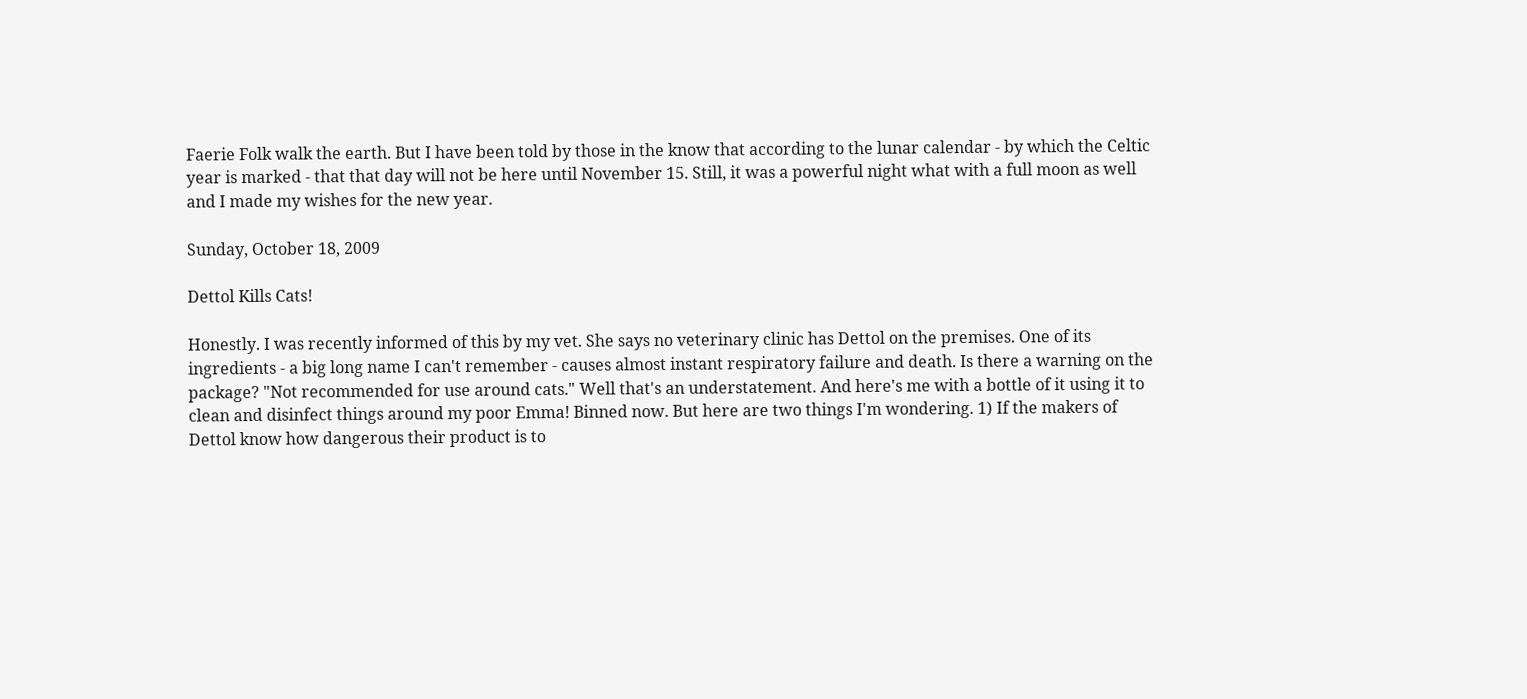Faerie Folk walk the earth. But I have been told by those in the know that according to the lunar calendar - by which the Celtic year is marked - that that day will not be here until November 15. Still, it was a powerful night what with a full moon as well and I made my wishes for the new year.

Sunday, October 18, 2009

Dettol Kills Cats!

Honestly. I was recently informed of this by my vet. She says no veterinary clinic has Dettol on the premises. One of its ingredients - a big long name I can't remember - causes almost instant respiratory failure and death. Is there a warning on the package? "Not recommended for use around cats." Well that's an understatement. And here's me with a bottle of it using it to clean and disinfect things around my poor Emma! Binned now. But here are two things I'm wondering. 1) If the makers of Dettol know how dangerous their product is to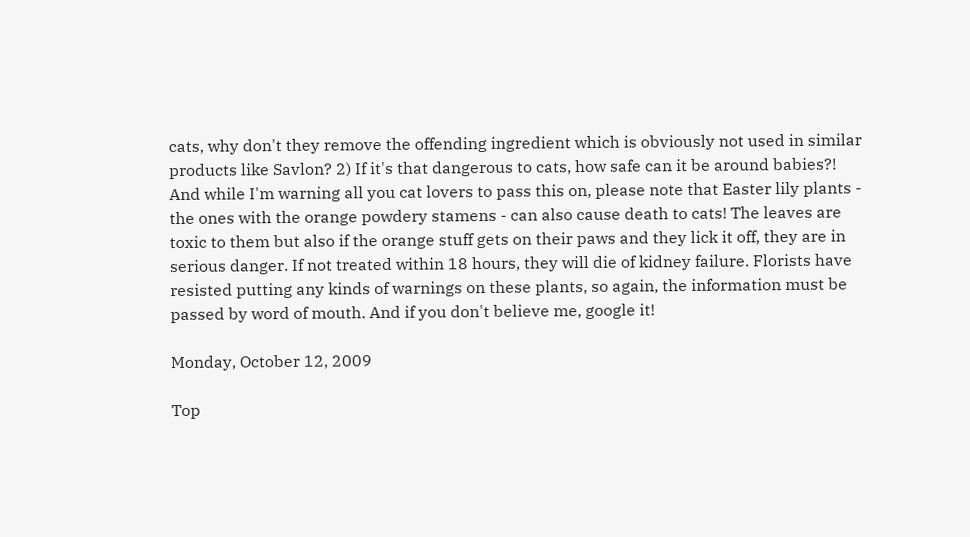cats, why don't they remove the offending ingredient which is obviously not used in similar products like Savlon? 2) If it's that dangerous to cats, how safe can it be around babies?! And while I'm warning all you cat lovers to pass this on, please note that Easter lily plants - the ones with the orange powdery stamens - can also cause death to cats! The leaves are toxic to them but also if the orange stuff gets on their paws and they lick it off, they are in serious danger. If not treated within 18 hours, they will die of kidney failure. Florists have resisted putting any kinds of warnings on these plants, so again, the information must be passed by word of mouth. And if you don't believe me, google it!

Monday, October 12, 2009

Top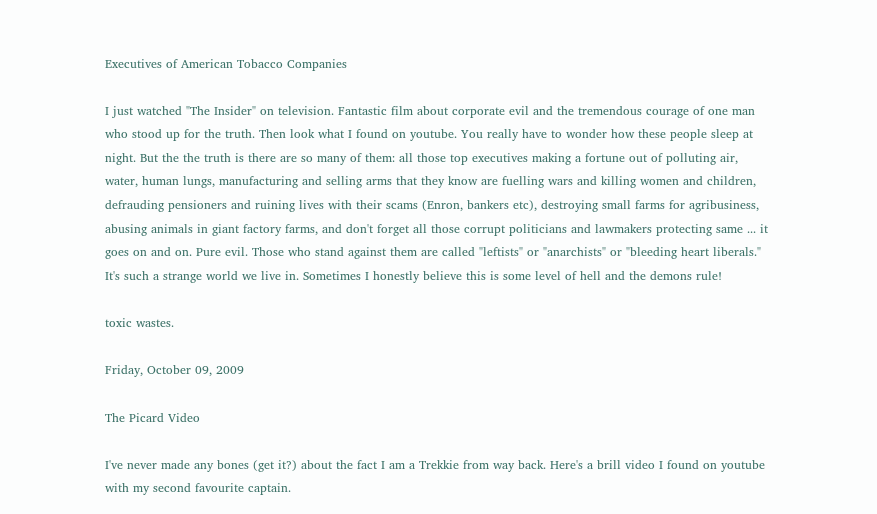Executives of American Tobacco Companies

I just watched "The Insider" on television. Fantastic film about corporate evil and the tremendous courage of one man who stood up for the truth. Then look what I found on youtube. You really have to wonder how these people sleep at night. But the the truth is there are so many of them: all those top executives making a fortune out of polluting air, water, human lungs, manufacturing and selling arms that they know are fuelling wars and killing women and children, defrauding pensioners and ruining lives with their scams (Enron, bankers etc), destroying small farms for agribusiness, abusing animals in giant factory farms, and don't forget all those corrupt politicians and lawmakers protecting same ... it goes on and on. Pure evil. Those who stand against them are called "leftists" or "anarchists" or "bleeding heart liberals." It's such a strange world we live in. Sometimes I honestly believe this is some level of hell and the demons rule!

toxic wastes.

Friday, October 09, 2009

The Picard Video

I've never made any bones (get it?) about the fact I am a Trekkie from way back. Here's a brill video I found on youtube with my second favourite captain.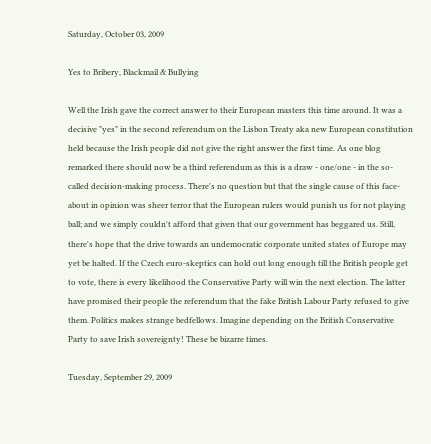Saturday, October 03, 2009

Yes to Bribery, Blackmail & Bullying

Well the Irish gave the correct answer to their European masters this time around. It was a decisive "yes" in the second referendum on the Lisbon Treaty aka new European constitution held because the Irish people did not give the right answer the first time. As one blog remarked there should now be a third referendum as this is a draw - one/one - in the so-called decision-making process. There's no question but that the single cause of this face-about in opinion was sheer terror that the European rulers would punish us for not playing ball; and we simply couldn't afford that given that our government has beggared us. Still, there's hope that the drive towards an undemocratic corporate united states of Europe may yet be halted. If the Czech euro-skeptics can hold out long enough till the British people get to vote, there is every likelihood the Conservative Party will win the next election. The latter have promised their people the referendum that the fake British Labour Party refused to give them. Politics makes strange bedfellows. Imagine depending on the British Conservative Party to save Irish sovereignty! These be bizarre times.

Tuesday, September 29, 2009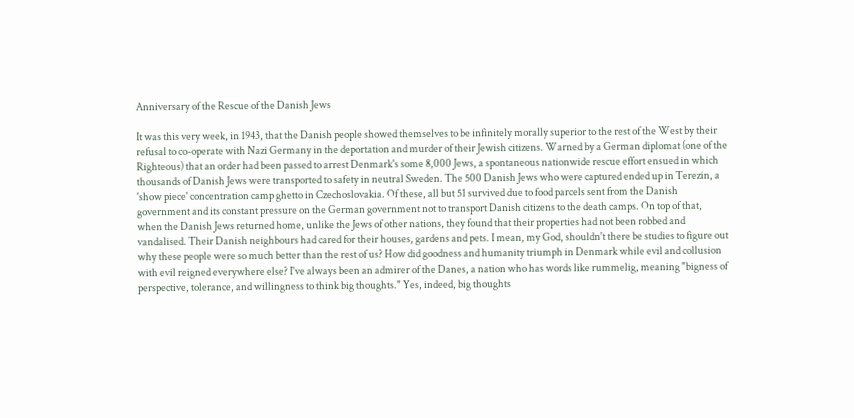Anniversary of the Rescue of the Danish Jews

It was this very week, in 1943, that the Danish people showed themselves to be infinitely morally superior to the rest of the West by their refusal to co-operate with Nazi Germany in the deportation and murder of their Jewish citizens. Warned by a German diplomat (one of the Righteous) that an order had been passed to arrest Denmark's some 8,000 Jews, a spontaneous nationwide rescue effort ensued in which thousands of Danish Jews were transported to safety in neutral Sweden. The 500 Danish Jews who were captured ended up in Terezin, a 'show piece' concentration camp ghetto in Czechoslovakia. Of these, all but 51 survived due to food parcels sent from the Danish government and its constant pressure on the German government not to transport Danish citizens to the death camps. On top of that, when the Danish Jews returned home, unlike the Jews of other nations, they found that their properties had not been robbed and vandalised. Their Danish neighbours had cared for their houses, gardens and pets. I mean, my God, shouldn't there be studies to figure out why these people were so much better than the rest of us? How did goodness and humanity triumph in Denmark while evil and collusion with evil reigned everywhere else? I've always been an admirer of the Danes, a nation who has words like rummelig, meaning "bigness of perspective, tolerance, and willingness to think big thoughts." Yes, indeed, big thoughts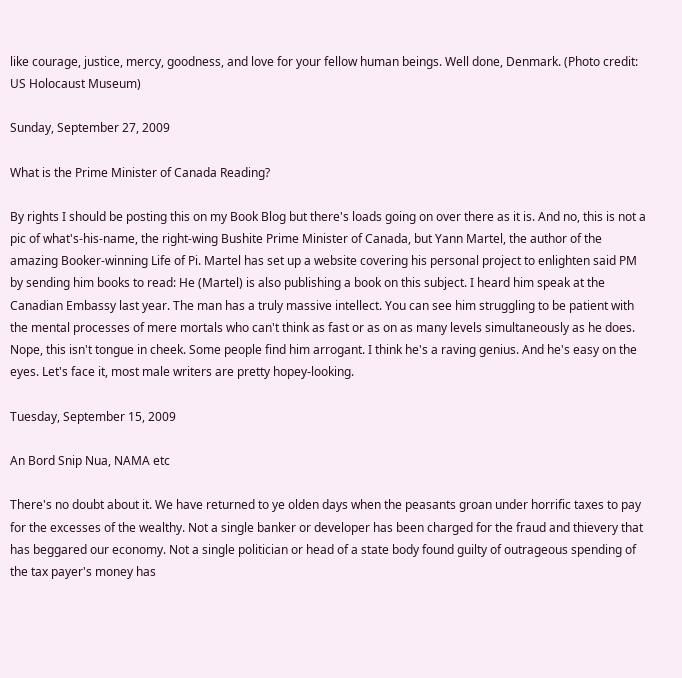like courage, justice, mercy, goodness, and love for your fellow human beings. Well done, Denmark. (Photo credit: US Holocaust Museum)

Sunday, September 27, 2009

What is the Prime Minister of Canada Reading?

By rights I should be posting this on my Book Blog but there's loads going on over there as it is. And no, this is not a pic of what's-his-name, the right-wing Bushite Prime Minister of Canada, but Yann Martel, the author of the amazing Booker-winning Life of Pi. Martel has set up a website covering his personal project to enlighten said PM by sending him books to read: He (Martel) is also publishing a book on this subject. I heard him speak at the Canadian Embassy last year. The man has a truly massive intellect. You can see him struggling to be patient with the mental processes of mere mortals who can't think as fast or as on as many levels simultaneously as he does. Nope, this isn't tongue in cheek. Some people find him arrogant. I think he's a raving genius. And he's easy on the eyes. Let's face it, most male writers are pretty hopey-looking.

Tuesday, September 15, 2009

An Bord Snip Nua, NAMA etc

There's no doubt about it. We have returned to ye olden days when the peasants groan under horrific taxes to pay for the excesses of the wealthy. Not a single banker or developer has been charged for the fraud and thievery that has beggared our economy. Not a single politician or head of a state body found guilty of outrageous spending of the tax payer's money has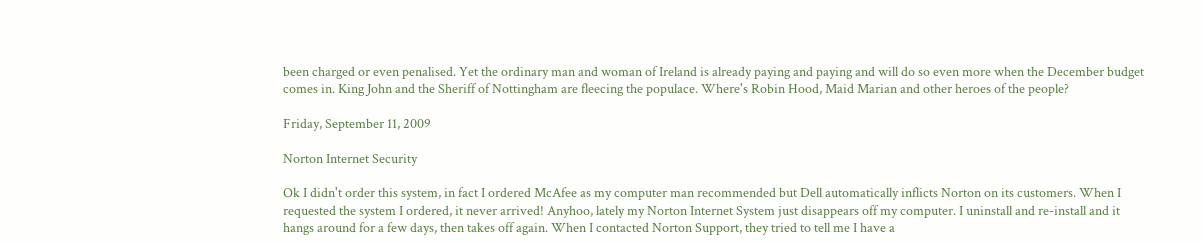been charged or even penalised. Yet the ordinary man and woman of Ireland is already paying and paying and will do so even more when the December budget comes in. King John and the Sheriff of Nottingham are fleecing the populace. Where's Robin Hood, Maid Marian and other heroes of the people?

Friday, September 11, 2009

Norton Internet Security

Ok I didn't order this system, in fact I ordered McAfee as my computer man recommended but Dell automatically inflicts Norton on its customers. When I requested the system I ordered, it never arrived! Anyhoo, lately my Norton Internet System just disappears off my computer. I uninstall and re-install and it hangs around for a few days, then takes off again. When I contacted Norton Support, they tried to tell me I have a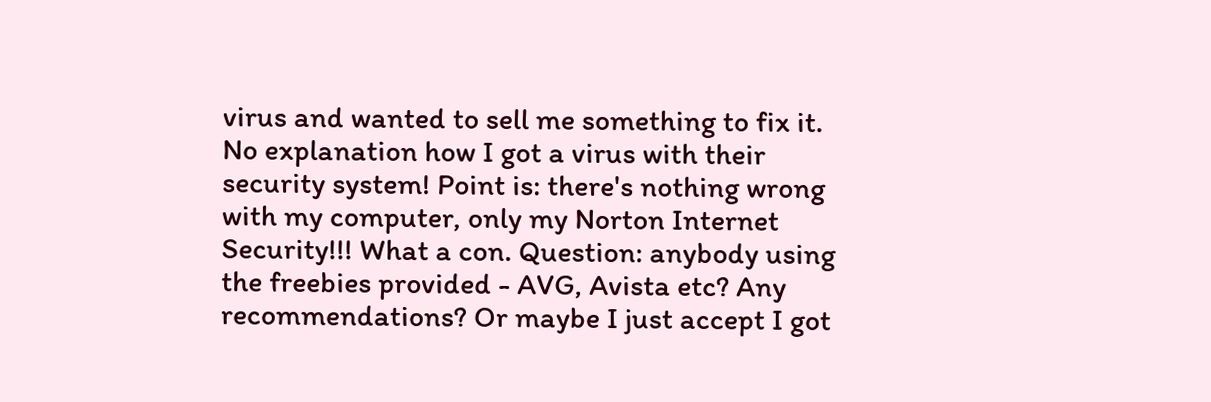virus and wanted to sell me something to fix it. No explanation how I got a virus with their security system! Point is: there's nothing wrong with my computer, only my Norton Internet Security!!! What a con. Question: anybody using the freebies provided - AVG, Avista etc? Any recommendations? Or maybe I just accept I got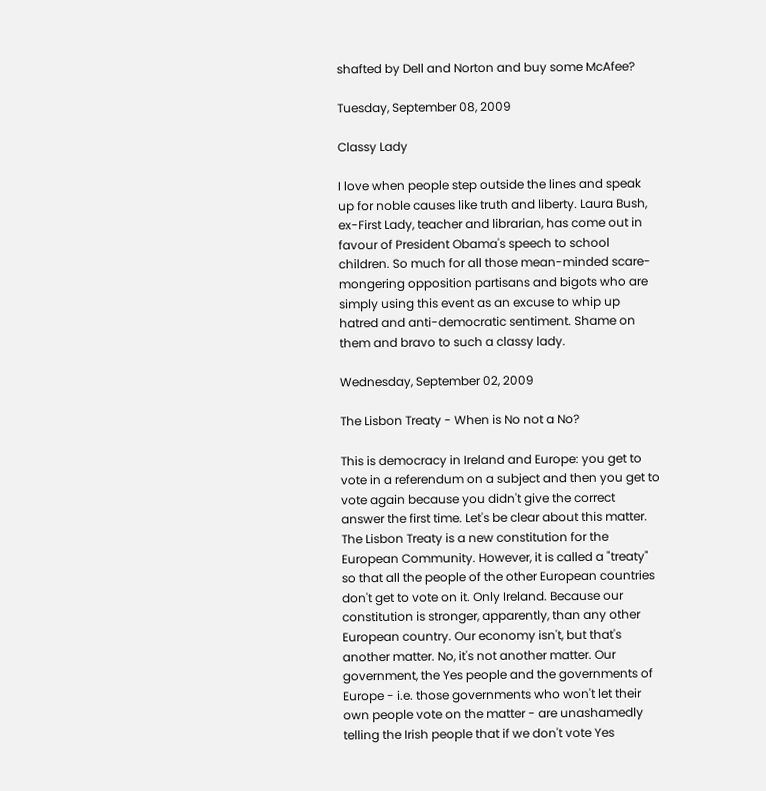shafted by Dell and Norton and buy some McAfee?

Tuesday, September 08, 2009

Classy Lady

I love when people step outside the lines and speak up for noble causes like truth and liberty. Laura Bush, ex-First Lady, teacher and librarian, has come out in favour of President Obama's speech to school children. So much for all those mean-minded scare-mongering opposition partisans and bigots who are simply using this event as an excuse to whip up hatred and anti-democratic sentiment. Shame on them and bravo to such a classy lady.

Wednesday, September 02, 2009

The Lisbon Treaty - When is No not a No?

This is democracy in Ireland and Europe: you get to vote in a referendum on a subject and then you get to vote again because you didn't give the correct answer the first time. Let's be clear about this matter. The Lisbon Treaty is a new constitution for the European Community. However, it is called a "treaty" so that all the people of the other European countries don't get to vote on it. Only Ireland. Because our constitution is stronger, apparently, than any other European country. Our economy isn't, but that's another matter. No, it's not another matter. Our government, the Yes people and the governments of Europe - i.e. those governments who won't let their own people vote on the matter - are unashamedly telling the Irish people that if we don't vote Yes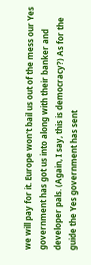we will pay for it. Europe won't bail us out of the mess our Yes government has got us into along with their banker and developer pals. (Again, I say, this is democracy?) As for the guide the Yes government has sent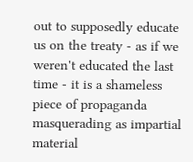out to supposedly educate us on the treaty - as if we weren't educated the last time - it is a shameless piece of propaganda masquerading as impartial material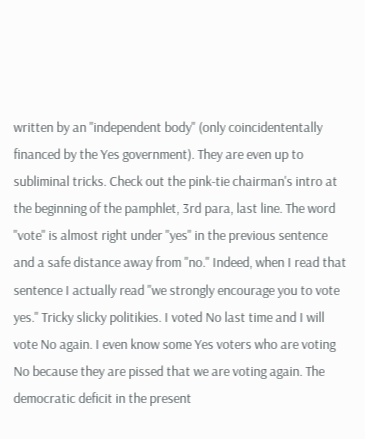written by an "independent body" (only coincidententally financed by the Yes government). They are even up to subliminal tricks. Check out the pink-tie chairman's intro at the beginning of the pamphlet, 3rd para, last line. The word "vote" is almost right under "yes" in the previous sentence and a safe distance away from "no." Indeed, when I read that sentence I actually read "we strongly encourage you to vote yes." Tricky slicky politikies. I voted No last time and I will vote No again. I even know some Yes voters who are voting No because they are pissed that we are voting again. The democratic deficit in the present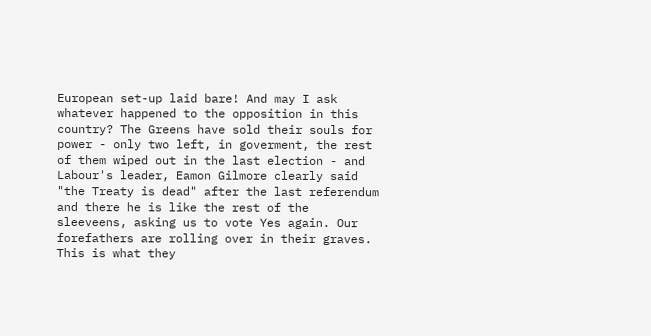European set-up laid bare! And may I ask whatever happened to the opposition in this country? The Greens have sold their souls for power - only two left, in goverment, the rest of them wiped out in the last election - and Labour's leader, Eamon Gilmore clearly said "the Treaty is dead" after the last referendum and there he is like the rest of the sleeveens, asking us to vote Yes again. Our forefathers are rolling over in their graves. This is what they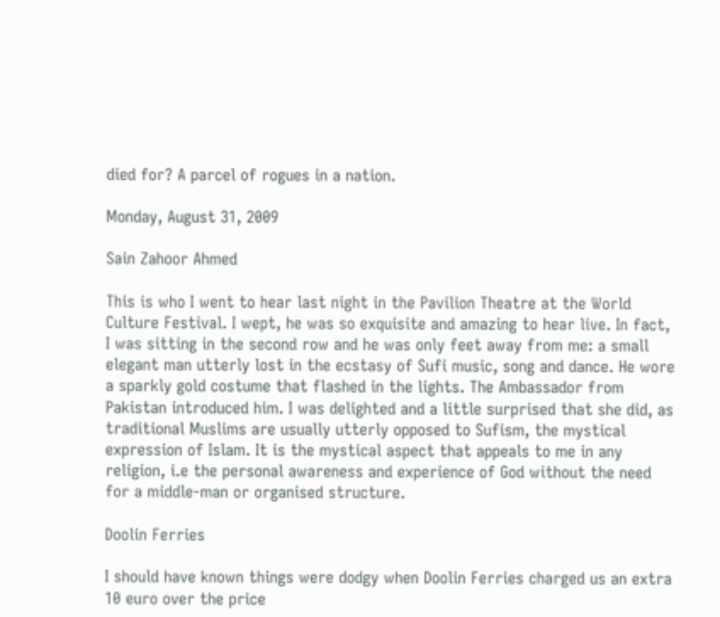died for? A parcel of rogues in a nation.

Monday, August 31, 2009

Sain Zahoor Ahmed

This is who I went to hear last night in the Pavilion Theatre at the World Culture Festival. I wept, he was so exquisite and amazing to hear live. In fact, I was sitting in the second row and he was only feet away from me: a small elegant man utterly lost in the ecstasy of Sufi music, song and dance. He wore a sparkly gold costume that flashed in the lights. The Ambassador from Pakistan introduced him. I was delighted and a little surprised that she did, as traditional Muslims are usually utterly opposed to Sufism, the mystical expression of Islam. It is the mystical aspect that appeals to me in any religion, i.e the personal awareness and experience of God without the need for a middle-man or organised structure.

Doolin Ferries

I should have known things were dodgy when Doolin Ferries charged us an extra 10 euro over the price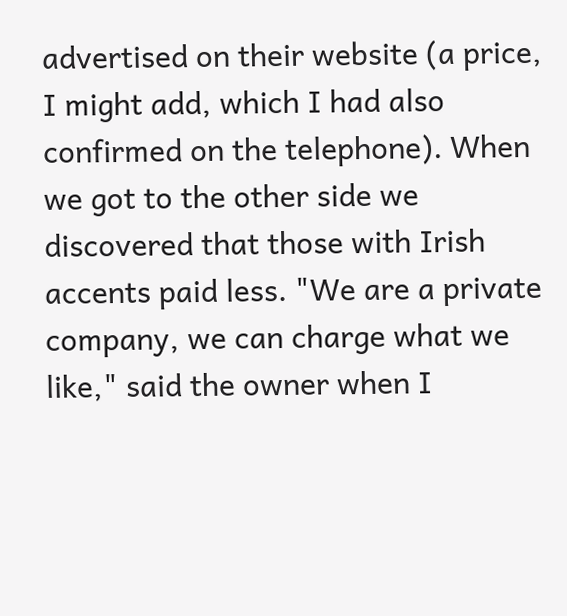advertised on their website (a price, I might add, which I had also confirmed on the telephone). When we got to the other side we discovered that those with Irish accents paid less. "We are a private company, we can charge what we like," said the owner when I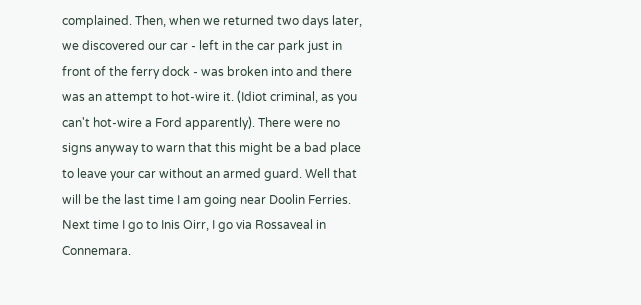complained. Then, when we returned two days later, we discovered our car - left in the car park just in front of the ferry dock - was broken into and there was an attempt to hot-wire it. (Idiot criminal, as you can't hot-wire a Ford apparently). There were no signs anyway to warn that this might be a bad place to leave your car without an armed guard. Well that will be the last time I am going near Doolin Ferries. Next time I go to Inis Oirr, I go via Rossaveal in Connemara.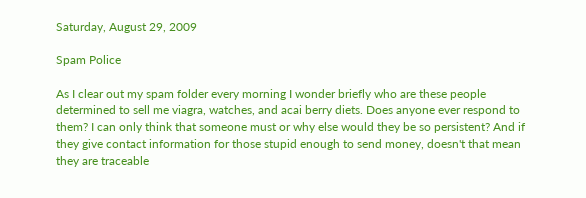Saturday, August 29, 2009

Spam Police

As I clear out my spam folder every morning I wonder briefly who are these people determined to sell me viagra, watches, and acai berry diets. Does anyone ever respond to them? I can only think that someone must or why else would they be so persistent? And if they give contact information for those stupid enough to send money, doesn't that mean they are traceable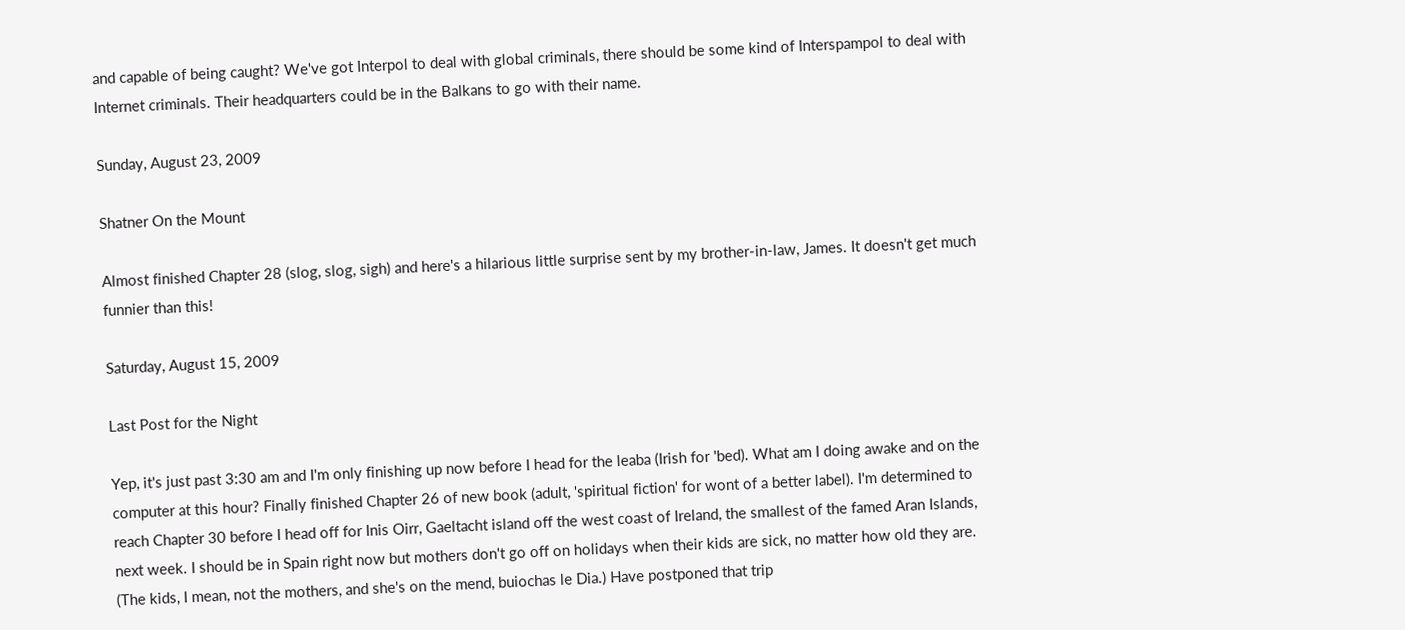and capable of being caught? We've got Interpol to deal with global criminals, there should be some kind of Interspampol to deal with Internet criminals. Their headquarters could be in the Balkans to go with their name.

Sunday, August 23, 2009

Shatner On the Mount

Almost finished Chapter 28 (slog, slog, sigh) and here's a hilarious little surprise sent by my brother-in-law, James. It doesn't get much funnier than this!

Saturday, August 15, 2009

Last Post for the Night

Yep, it's just past 3:30 am and I'm only finishing up now before I head for the leaba (Irish for 'bed). What am I doing awake and on the computer at this hour? Finally finished Chapter 26 of new book (adult, 'spiritual fiction' for wont of a better label). I'm determined to reach Chapter 30 before I head off for Inis Oirr, Gaeltacht island off the west coast of Ireland, the smallest of the famed Aran Islands, next week. I should be in Spain right now but mothers don't go off on holidays when their kids are sick, no matter how old they are. (The kids, I mean, not the mothers, and she's on the mend, buiochas le Dia.) Have postponed that trip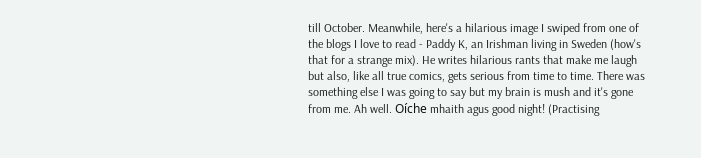till October. Meanwhile, here's a hilarious image I swiped from one of the blogs I love to read - Paddy K, an Irishman living in Sweden (how's that for a strange mix). He writes hilarious rants that make me laugh but also, like all true comics, gets serious from time to time. There was something else I was going to say but my brain is mush and it's gone from me. Ah well. Oíche mhaith agus good night! (Practising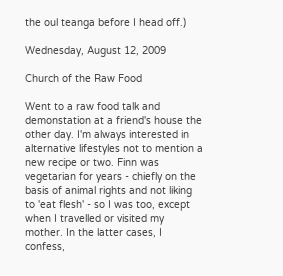the oul teanga before I head off.)

Wednesday, August 12, 2009

Church of the Raw Food

Went to a raw food talk and demonstation at a friend's house the other day. I'm always interested in alternative lifestyles not to mention a new recipe or two. Finn was vegetarian for years - chiefly on the basis of animal rights and not liking to 'eat flesh' - so I was too, except when I travelled or visited my mother. In the latter cases, I confess,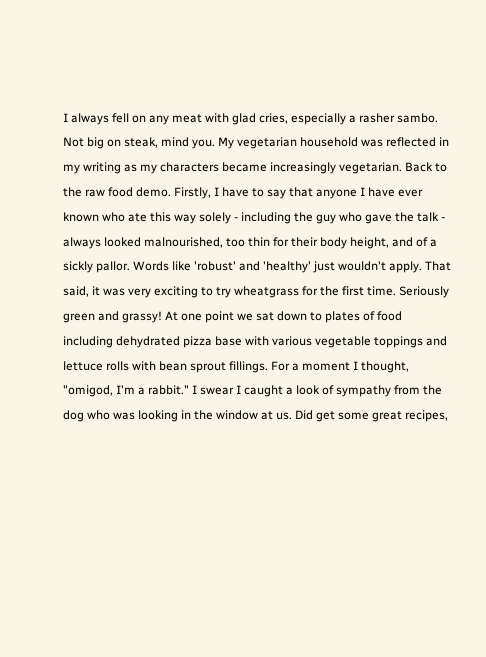I always fell on any meat with glad cries, especially a rasher sambo. Not big on steak, mind you. My vegetarian household was reflected in my writing as my characters became increasingly vegetarian. Back to the raw food demo. Firstly, I have to say that anyone I have ever known who ate this way solely - including the guy who gave the talk - always looked malnourished, too thin for their body height, and of a sickly pallor. Words like 'robust' and 'healthy' just wouldn't apply. That said, it was very exciting to try wheatgrass for the first time. Seriously green and grassy! At one point we sat down to plates of food including dehydrated pizza base with various vegetable toppings and lettuce rolls with bean sprout fillings. For a moment I thought, "omigod, I'm a rabbit." I swear I caught a look of sympathy from the dog who was looking in the window at us. Did get some great recipes,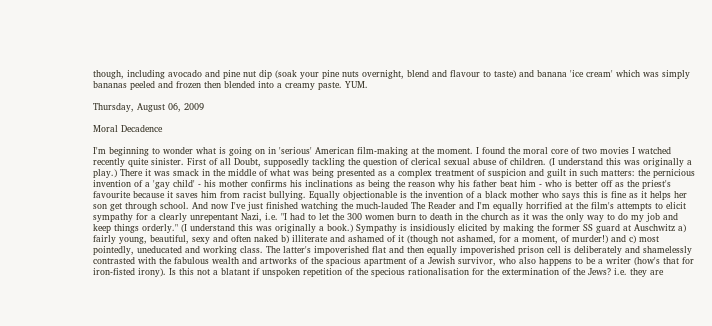though, including avocado and pine nut dip (soak your pine nuts overnight, blend and flavour to taste) and banana 'ice cream' which was simply bananas peeled and frozen then blended into a creamy paste. YUM.

Thursday, August 06, 2009

Moral Decadence

I'm beginning to wonder what is going on in 'serious' American film-making at the moment. I found the moral core of two movies I watched recently quite sinister. First of all Doubt, supposedly tackling the question of clerical sexual abuse of children. (I understand this was originally a play.) There it was smack in the middle of what was being presented as a complex treatment of suspicion and guilt in such matters: the pernicious invention of a 'gay child' - his mother confirms his inclinations as being the reason why his father beat him - who is better off as the priest's favourite because it saves him from racist bullying. Equally objectionable is the invention of a black mother who says this is fine as it helps her son get through school. And now I've just finished watching the much-lauded The Reader and I'm equally horrified at the film's attempts to elicit sympathy for a clearly unrepentant Nazi, i.e. "I had to let the 300 women burn to death in the church as it was the only way to do my job and keep things orderly." (I understand this was originally a book.) Sympathy is insidiously elicited by making the former SS guard at Auschwitz a) fairly young, beautiful, sexy and often naked b) illiterate and ashamed of it (though not ashamed, for a moment, of murder!) and c) most pointedly, uneducated and working class. The latter's impoverished flat and then equally impoverished prison cell is deliberately and shamelessly contrasted with the fabulous wealth and artworks of the spacious apartment of a Jewish survivor, who also happens to be a writer (how's that for iron-fisted irony). Is this not a blatant if unspoken repetition of the specious rationalisation for the extermination of the Jews? i.e. they are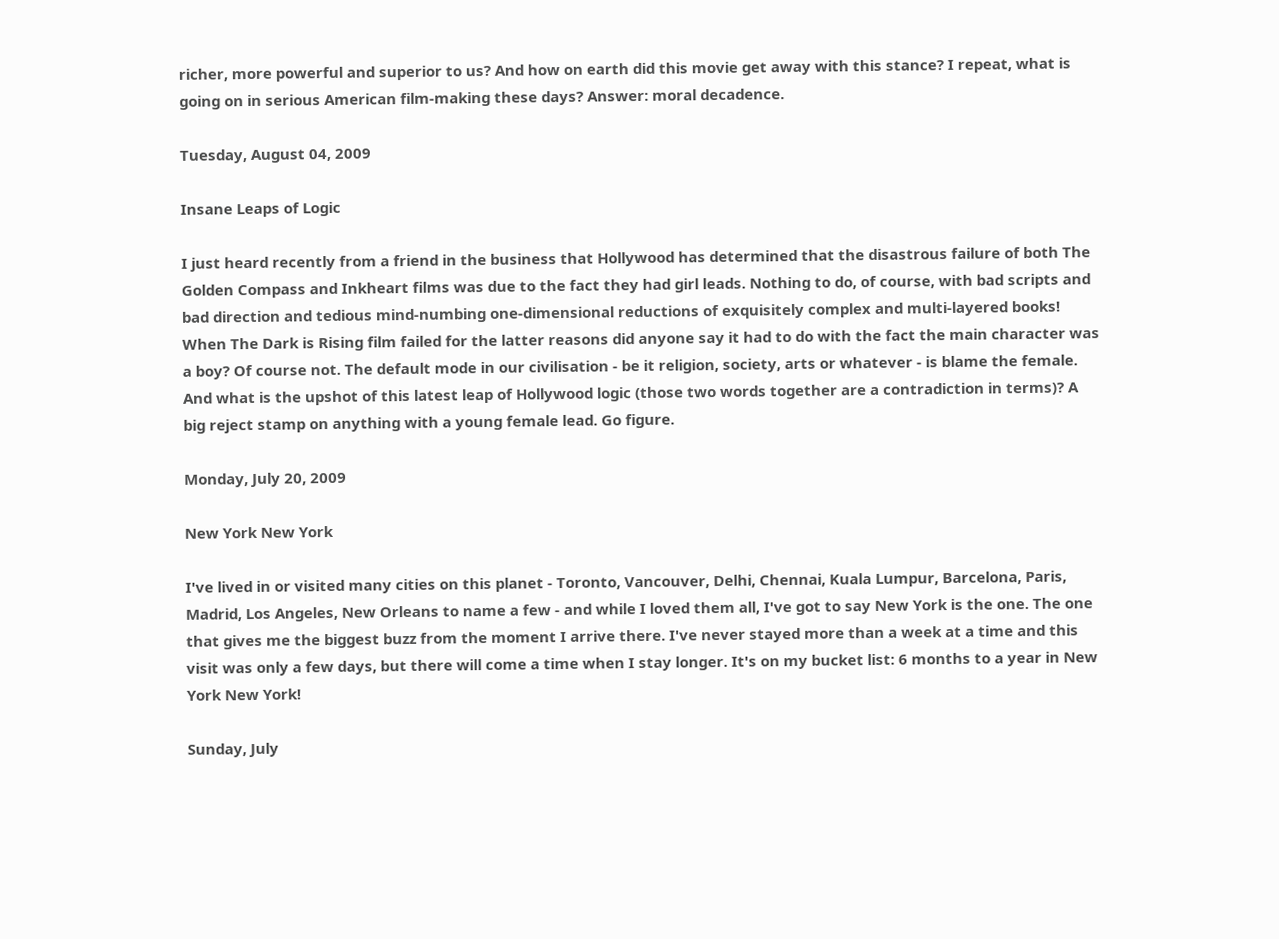richer, more powerful and superior to us? And how on earth did this movie get away with this stance? I repeat, what is going on in serious American film-making these days? Answer: moral decadence.

Tuesday, August 04, 2009

Insane Leaps of Logic

I just heard recently from a friend in the business that Hollywood has determined that the disastrous failure of both The Golden Compass and Inkheart films was due to the fact they had girl leads. Nothing to do, of course, with bad scripts and bad direction and tedious mind-numbing one-dimensional reductions of exquisitely complex and multi-layered books! When The Dark is Rising film failed for the latter reasons did anyone say it had to do with the fact the main character was a boy? Of course not. The default mode in our civilisation - be it religion, society, arts or whatever - is blame the female. And what is the upshot of this latest leap of Hollywood logic (those two words together are a contradiction in terms)? A big reject stamp on anything with a young female lead. Go figure.

Monday, July 20, 2009

New York New York

I've lived in or visited many cities on this planet - Toronto, Vancouver, Delhi, Chennai, Kuala Lumpur, Barcelona, Paris, Madrid, Los Angeles, New Orleans to name a few - and while I loved them all, I've got to say New York is the one. The one that gives me the biggest buzz from the moment I arrive there. I've never stayed more than a week at a time and this visit was only a few days, but there will come a time when I stay longer. It's on my bucket list: 6 months to a year in New York New York!

Sunday, July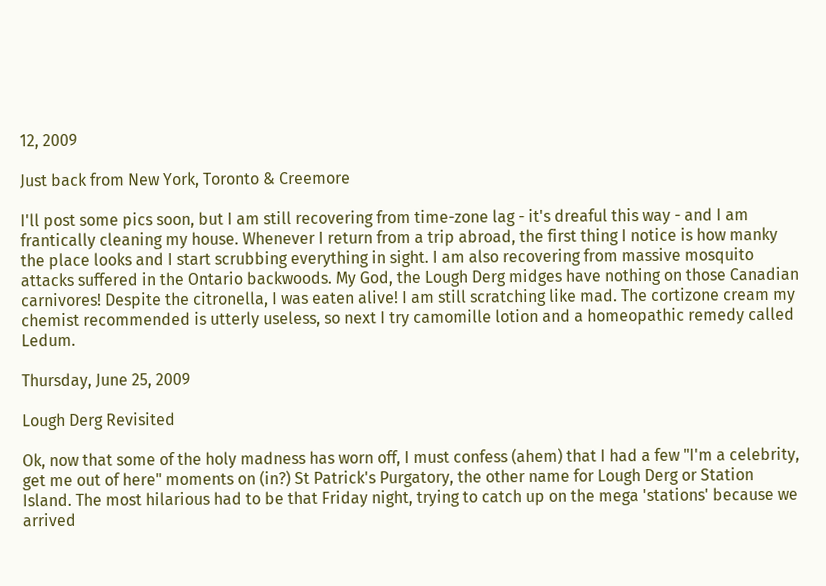12, 2009

Just back from New York, Toronto & Creemore

I'll post some pics soon, but I am still recovering from time-zone lag - it's dreaful this way - and I am frantically cleaning my house. Whenever I return from a trip abroad, the first thing I notice is how manky the place looks and I start scrubbing everything in sight. I am also recovering from massive mosquito attacks suffered in the Ontario backwoods. My God, the Lough Derg midges have nothing on those Canadian carnivores! Despite the citronella, I was eaten alive! I am still scratching like mad. The cortizone cream my chemist recommended is utterly useless, so next I try camomille lotion and a homeopathic remedy called Ledum.

Thursday, June 25, 2009

Lough Derg Revisited

Ok, now that some of the holy madness has worn off, I must confess (ahem) that I had a few "I'm a celebrity, get me out of here" moments on (in?) St Patrick's Purgatory, the other name for Lough Derg or Station Island. The most hilarious had to be that Friday night, trying to catch up on the mega 'stations' because we arrived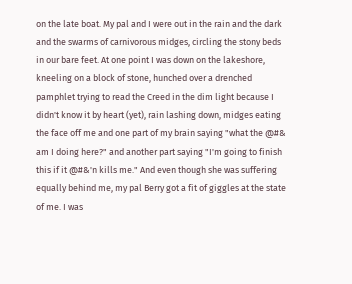on the late boat. My pal and I were out in the rain and the dark and the swarms of carnivorous midges, circling the stony beds in our bare feet. At one point I was down on the lakeshore, kneeling on a block of stone, hunched over a drenched pamphlet trying to read the Creed in the dim light because I didn't know it by heart (yet), rain lashing down, midges eating the face off me and one part of my brain saying "what the @#& am I doing here?" and another part saying "I'm going to finish this if it @#&'n kills me." And even though she was suffering equally behind me, my pal Berry got a fit of giggles at the state of me. I was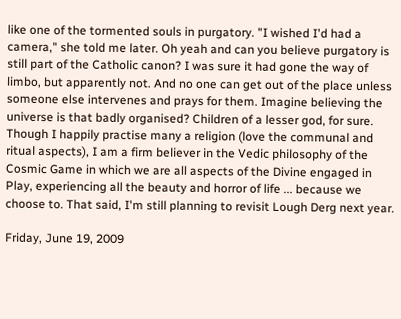like one of the tormented souls in purgatory. "I wished I'd had a camera," she told me later. Oh yeah and can you believe purgatory is still part of the Catholic canon? I was sure it had gone the way of limbo, but apparently not. And no one can get out of the place unless someone else intervenes and prays for them. Imagine believing the universe is that badly organised? Children of a lesser god, for sure. Though I happily practise many a religion (love the communal and ritual aspects), I am a firm believer in the Vedic philosophy of the Cosmic Game in which we are all aspects of the Divine engaged in Play, experiencing all the beauty and horror of life ... because we choose to. That said, I'm still planning to revisit Lough Derg next year.

Friday, June 19, 2009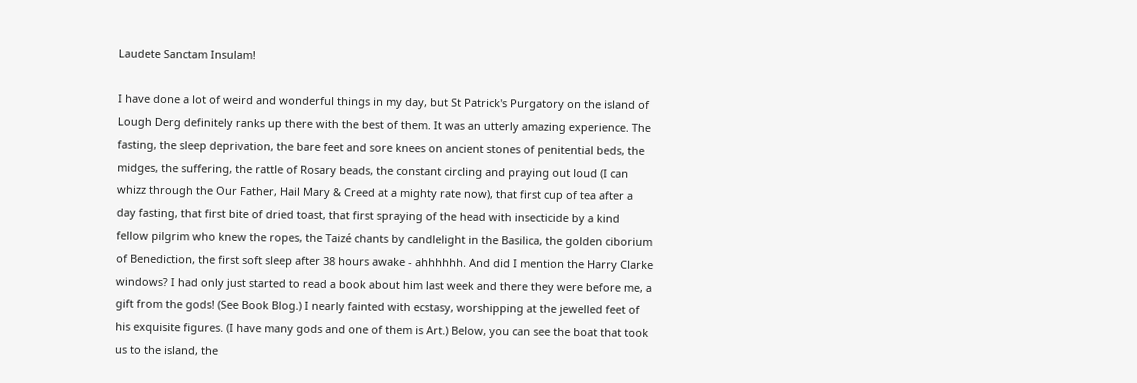Laudete Sanctam Insulam!

I have done a lot of weird and wonderful things in my day, but St Patrick's Purgatory on the island of Lough Derg definitely ranks up there with the best of them. It was an utterly amazing experience. The fasting, the sleep deprivation, the bare feet and sore knees on ancient stones of penitential beds, the midges, the suffering, the rattle of Rosary beads, the constant circling and praying out loud (I can whizz through the Our Father, Hail Mary & Creed at a mighty rate now), that first cup of tea after a day fasting, that first bite of dried toast, that first spraying of the head with insecticide by a kind fellow pilgrim who knew the ropes, the Taizé chants by candlelight in the Basilica, the golden ciborium of Benediction, the first soft sleep after 38 hours awake - ahhhhhh. And did I mention the Harry Clarke windows? I had only just started to read a book about him last week and there they were before me, a gift from the gods! (See Book Blog.) I nearly fainted with ecstasy, worshipping at the jewelled feet of his exquisite figures. (I have many gods and one of them is Art.) Below, you can see the boat that took us to the island, the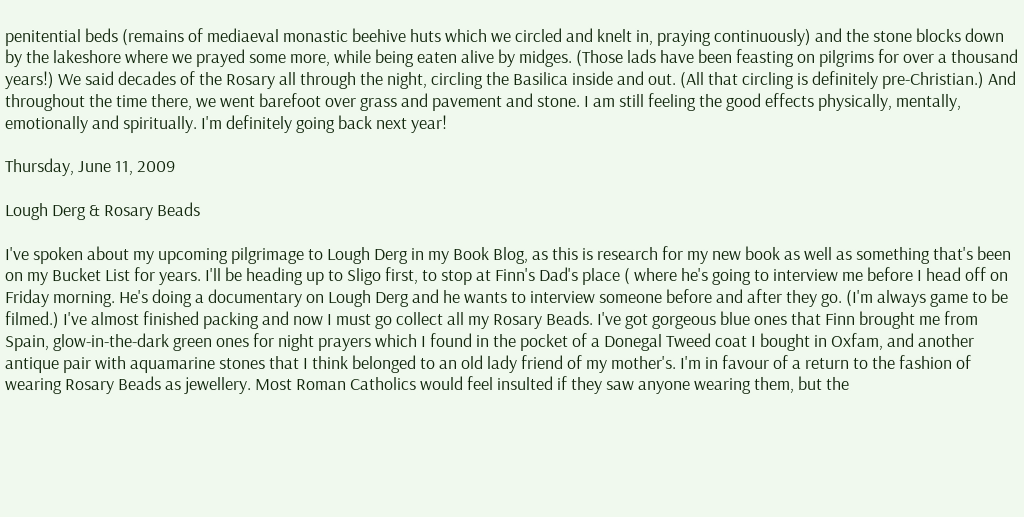penitential beds (remains of mediaeval monastic beehive huts which we circled and knelt in, praying continuously) and the stone blocks down by the lakeshore where we prayed some more, while being eaten alive by midges. (Those lads have been feasting on pilgrims for over a thousand years!) We said decades of the Rosary all through the night, circling the Basilica inside and out. (All that circling is definitely pre-Christian.) And throughout the time there, we went barefoot over grass and pavement and stone. I am still feeling the good effects physically, mentally, emotionally and spiritually. I'm definitely going back next year!

Thursday, June 11, 2009

Lough Derg & Rosary Beads

I've spoken about my upcoming pilgrimage to Lough Derg in my Book Blog, as this is research for my new book as well as something that's been on my Bucket List for years. I'll be heading up to Sligo first, to stop at Finn's Dad's place ( where he's going to interview me before I head off on Friday morning. He's doing a documentary on Lough Derg and he wants to interview someone before and after they go. (I'm always game to be filmed.) I've almost finished packing and now I must go collect all my Rosary Beads. I've got gorgeous blue ones that Finn brought me from Spain, glow-in-the-dark green ones for night prayers which I found in the pocket of a Donegal Tweed coat I bought in Oxfam, and another antique pair with aquamarine stones that I think belonged to an old lady friend of my mother's. I'm in favour of a return to the fashion of wearing Rosary Beads as jewellery. Most Roman Catholics would feel insulted if they saw anyone wearing them, but the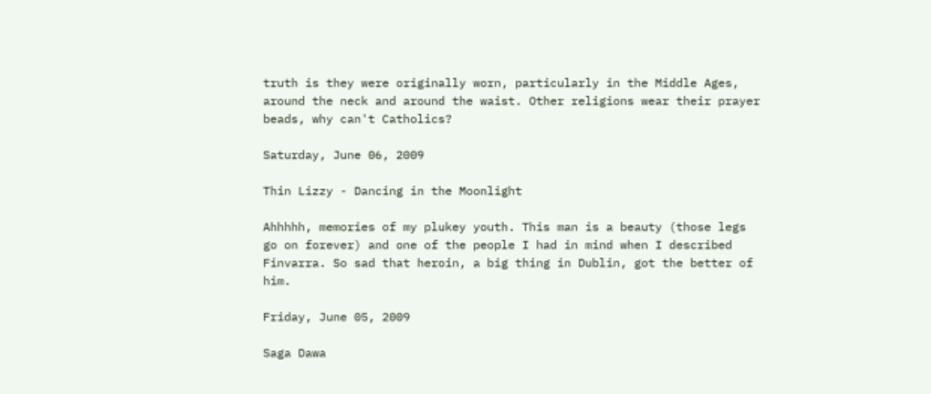truth is they were originally worn, particularly in the Middle Ages, around the neck and around the waist. Other religions wear their prayer beads, why can't Catholics?

Saturday, June 06, 2009

Thin Lizzy - Dancing in the Moonlight

Ahhhhh, memories of my plukey youth. This man is a beauty (those legs go on forever) and one of the people I had in mind when I described Finvarra. So sad that heroin, a big thing in Dublin, got the better of him.

Friday, June 05, 2009

Saga Dawa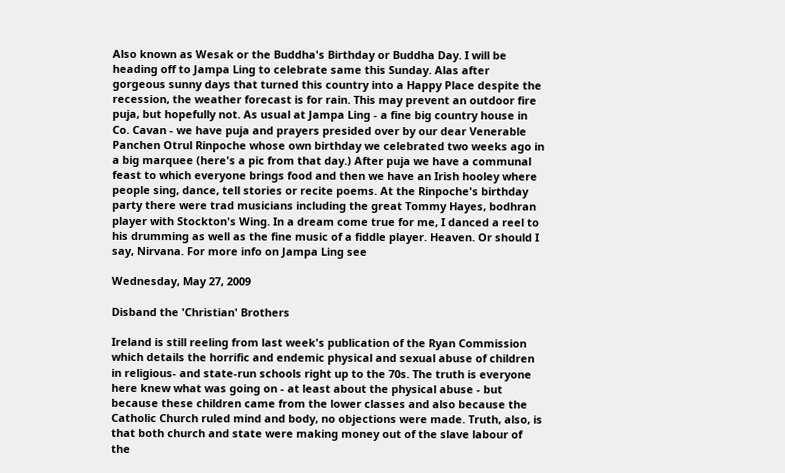Also known as Wesak or the Buddha's Birthday or Buddha Day. I will be heading off to Jampa Ling to celebrate same this Sunday. Alas after gorgeous sunny days that turned this country into a Happy Place despite the recession, the weather forecast is for rain. This may prevent an outdoor fire puja, but hopefully not. As usual at Jampa Ling - a fine big country house in Co. Cavan - we have puja and prayers presided over by our dear Venerable Panchen Otrul Rinpoche whose own birthday we celebrated two weeks ago in a big marquee (here's a pic from that day.) After puja we have a communal feast to which everyone brings food and then we have an Irish hooley where people sing, dance, tell stories or recite poems. At the Rinpoche's birthday party there were trad musicians including the great Tommy Hayes, bodhran player with Stockton's Wing. In a dream come true for me, I danced a reel to his drumming as well as the fine music of a fiddle player. Heaven. Or should I say, Nirvana. For more info on Jampa Ling see

Wednesday, May 27, 2009

Disband the 'Christian' Brothers

Ireland is still reeling from last week's publication of the Ryan Commission which details the horrific and endemic physical and sexual abuse of children in religious- and state-run schools right up to the 70s. The truth is everyone here knew what was going on - at least about the physical abuse - but because these children came from the lower classes and also because the Catholic Church ruled mind and body, no objections were made. Truth, also, is that both church and state were making money out of the slave labour of the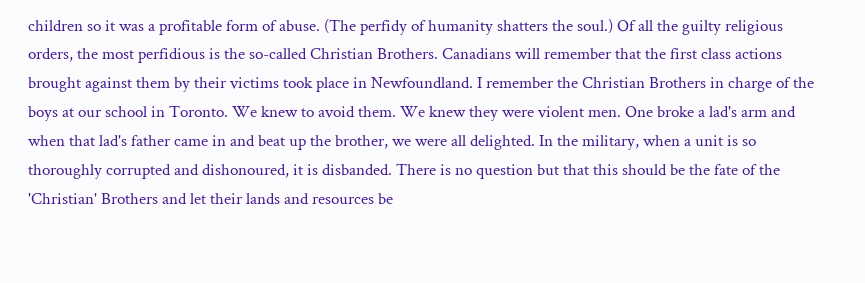children so it was a profitable form of abuse. (The perfidy of humanity shatters the soul.) Of all the guilty religious orders, the most perfidious is the so-called Christian Brothers. Canadians will remember that the first class actions brought against them by their victims took place in Newfoundland. I remember the Christian Brothers in charge of the boys at our school in Toronto. We knew to avoid them. We knew they were violent men. One broke a lad's arm and when that lad's father came in and beat up the brother, we were all delighted. In the military, when a unit is so thoroughly corrupted and dishonoured, it is disbanded. There is no question but that this should be the fate of the 'Christian' Brothers and let their lands and resources be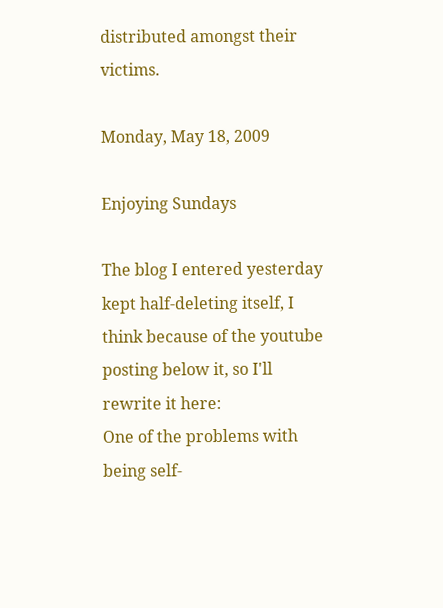distributed amongst their victims.

Monday, May 18, 2009

Enjoying Sundays

The blog I entered yesterday kept half-deleting itself, I think because of the youtube posting below it, so I'll rewrite it here:
One of the problems with being self-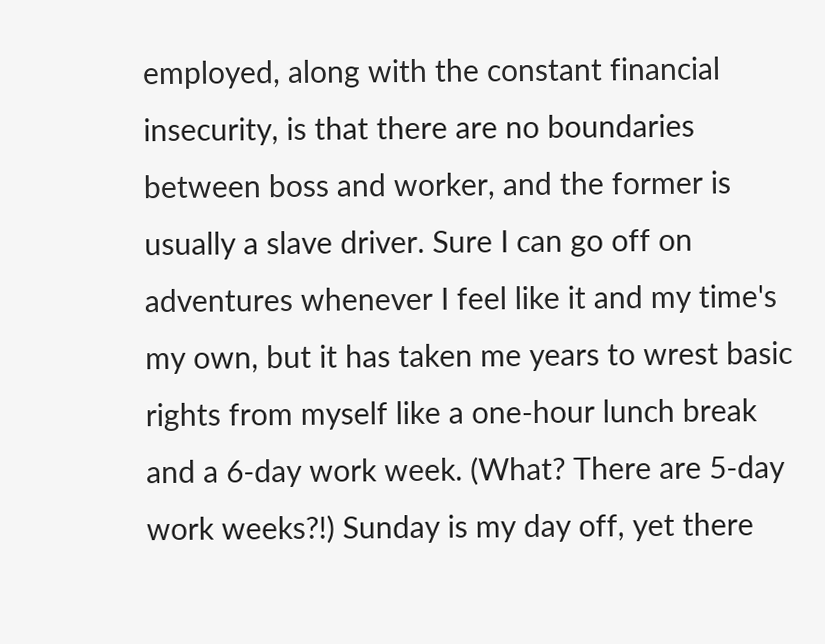employed, along with the constant financial insecurity, is that there are no boundaries between boss and worker, and the former is usually a slave driver. Sure I can go off on adventures whenever I feel like it and my time's my own, but it has taken me years to wrest basic rights from myself like a one-hour lunch break and a 6-day work week. (What? There are 5-day work weeks?!) Sunday is my day off, yet there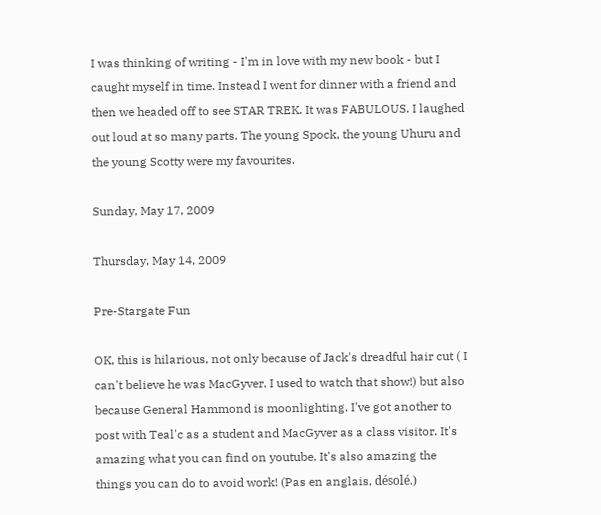I was thinking of writing - I'm in love with my new book - but I caught myself in time. Instead I went for dinner with a friend and then we headed off to see STAR TREK. It was FABULOUS. I laughed out loud at so many parts. The young Spock, the young Uhuru and the young Scotty were my favourites.

Sunday, May 17, 2009

Thursday, May 14, 2009

Pre-Stargate Fun

OK, this is hilarious, not only because of Jack's dreadful hair cut ( I can't believe he was MacGyver. I used to watch that show!) but also because General Hammond is moonlighting. I've got another to post with Teal'c as a student and MacGyver as a class visitor. It's amazing what you can find on youtube. It's also amazing the things you can do to avoid work! (Pas en anglais, désolé.)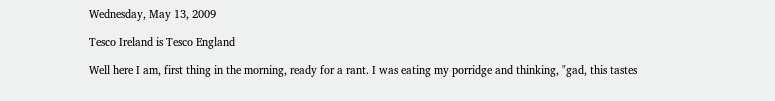Wednesday, May 13, 2009

Tesco Ireland is Tesco England

Well here I am, first thing in the morning, ready for a rant. I was eating my porridge and thinking, "gad, this tastes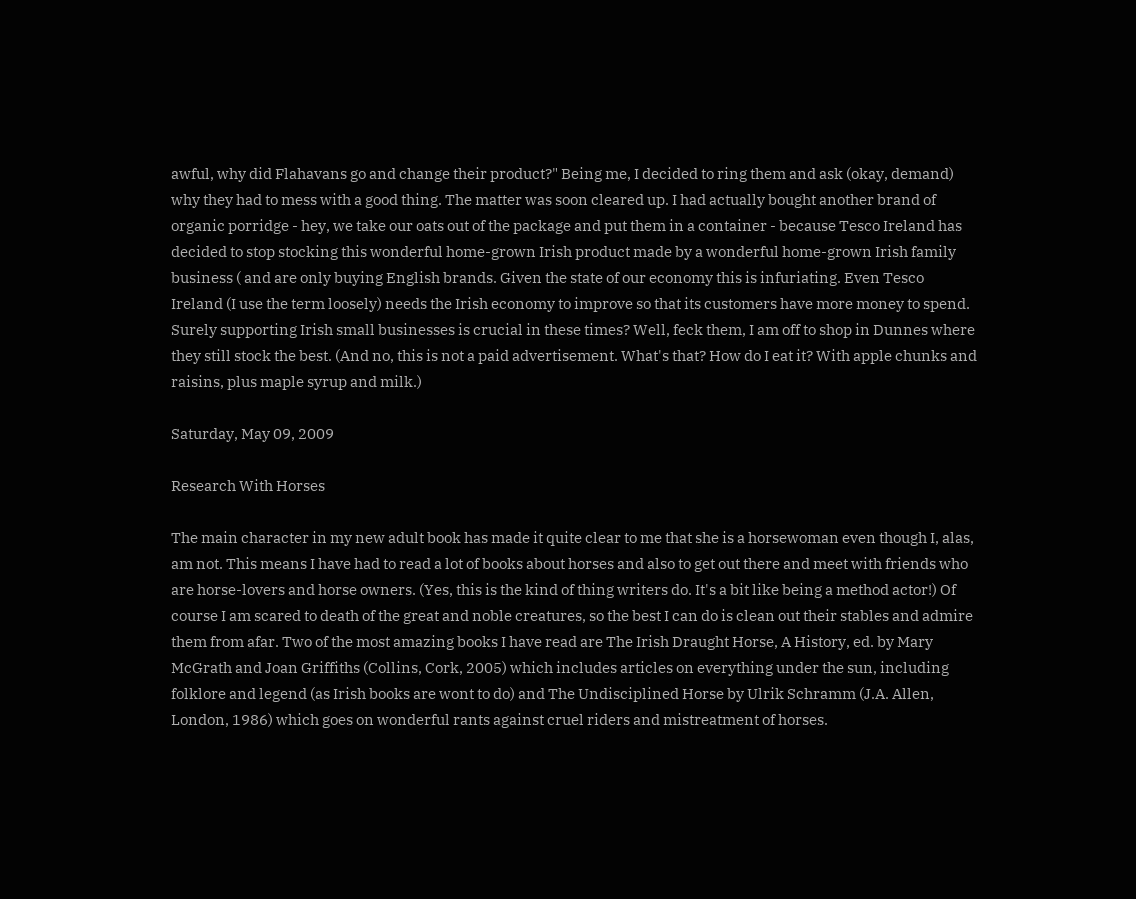awful, why did Flahavans go and change their product?" Being me, I decided to ring them and ask (okay, demand) why they had to mess with a good thing. The matter was soon cleared up. I had actually bought another brand of organic porridge - hey, we take our oats out of the package and put them in a container - because Tesco Ireland has decided to stop stocking this wonderful home-grown Irish product made by a wonderful home-grown Irish family business ( and are only buying English brands. Given the state of our economy this is infuriating. Even Tesco Ireland (I use the term loosely) needs the Irish economy to improve so that its customers have more money to spend. Surely supporting Irish small businesses is crucial in these times? Well, feck them, I am off to shop in Dunnes where they still stock the best. (And no, this is not a paid advertisement. What's that? How do I eat it? With apple chunks and raisins, plus maple syrup and milk.)

Saturday, May 09, 2009

Research With Horses

The main character in my new adult book has made it quite clear to me that she is a horsewoman even though I, alas, am not. This means I have had to read a lot of books about horses and also to get out there and meet with friends who are horse-lovers and horse owners. (Yes, this is the kind of thing writers do. It's a bit like being a method actor!) Of course I am scared to death of the great and noble creatures, so the best I can do is clean out their stables and admire them from afar. Two of the most amazing books I have read are The Irish Draught Horse, A History, ed. by Mary McGrath and Joan Griffiths (Collins, Cork, 2005) which includes articles on everything under the sun, including folklore and legend (as Irish books are wont to do) and The Undisciplined Horse by Ulrik Schramm (J.A. Allen, London, 1986) which goes on wonderful rants against cruel riders and mistreatment of horses.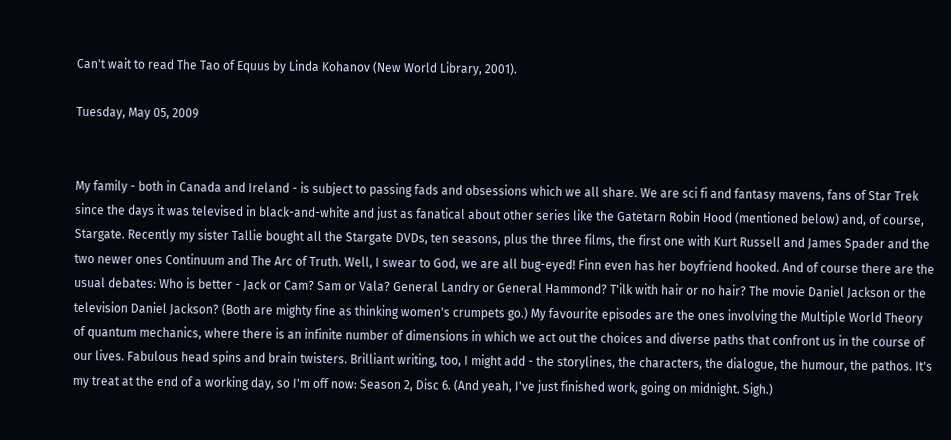Can't wait to read The Tao of Equus by Linda Kohanov (New World Library, 2001).

Tuesday, May 05, 2009


My family - both in Canada and Ireland - is subject to passing fads and obsessions which we all share. We are sci fi and fantasy mavens, fans of Star Trek since the days it was televised in black-and-white and just as fanatical about other series like the Gatetarn Robin Hood (mentioned below) and, of course, Stargate. Recently my sister Tallie bought all the Stargate DVDs, ten seasons, plus the three films, the first one with Kurt Russell and James Spader and the two newer ones Continuum and The Arc of Truth. Well, I swear to God, we are all bug-eyed! Finn even has her boyfriend hooked. And of course there are the usual debates: Who is better - Jack or Cam? Sam or Vala? General Landry or General Hammond? T'ilk with hair or no hair? The movie Daniel Jackson or the television Daniel Jackson? (Both are mighty fine as thinking women's crumpets go.) My favourite episodes are the ones involving the Multiple World Theory of quantum mechanics, where there is an infinite number of dimensions in which we act out the choices and diverse paths that confront us in the course of our lives. Fabulous head spins and brain twisters. Brilliant writing, too, I might add - the storylines, the characters, the dialogue, the humour, the pathos. It's my treat at the end of a working day, so I'm off now: Season 2, Disc 6. (And yeah, I've just finished work, going on midnight. Sigh.)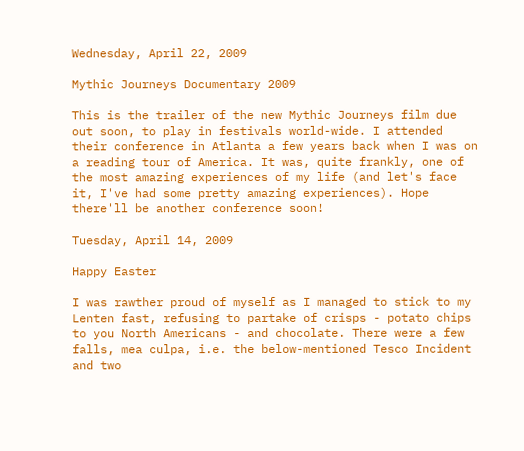Wednesday, April 22, 2009

Mythic Journeys Documentary 2009

This is the trailer of the new Mythic Journeys film due out soon, to play in festivals world-wide. I attended their conference in Atlanta a few years back when I was on a reading tour of America. It was, quite frankly, one of the most amazing experiences of my life (and let's face it, I've had some pretty amazing experiences). Hope there'll be another conference soon!

Tuesday, April 14, 2009

Happy Easter

I was rawther proud of myself as I managed to stick to my Lenten fast, refusing to partake of crisps - potato chips to you North Americans - and chocolate. There were a few falls, mea culpa, i.e. the below-mentioned Tesco Incident and two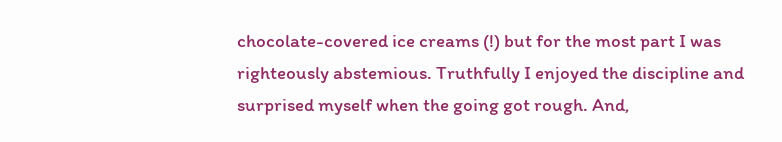chocolate-covered ice creams (!) but for the most part I was righteously abstemious. Truthfully I enjoyed the discipline and surprised myself when the going got rough. And,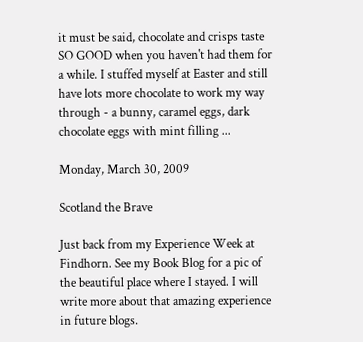it must be said, chocolate and crisps taste SO GOOD when you haven't had them for a while. I stuffed myself at Easter and still have lots more chocolate to work my way through - a bunny, caramel eggs, dark chocolate eggs with mint filling ...

Monday, March 30, 2009

Scotland the Brave

Just back from my Experience Week at Findhorn. See my Book Blog for a pic of the beautiful place where I stayed. I will write more about that amazing experience in future blogs.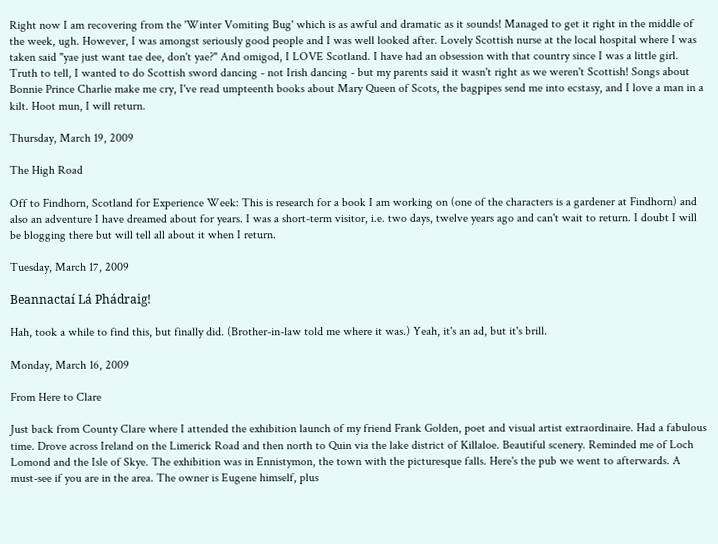Right now I am recovering from the 'Winter Vomiting Bug' which is as awful and dramatic as it sounds! Managed to get it right in the middle of the week, ugh. However, I was amongst seriously good people and I was well looked after. Lovely Scottish nurse at the local hospital where I was taken said "yae just want tae dee, don't yae?" And omigod, I LOVE Scotland. I have had an obsession with that country since I was a little girl. Truth to tell, I wanted to do Scottish sword dancing - not Irish dancing - but my parents said it wasn't right as we weren't Scottish! Songs about Bonnie Prince Charlie make me cry, I've read umpteenth books about Mary Queen of Scots, the bagpipes send me into ecstasy, and I love a man in a kilt. Hoot mun, I will return.

Thursday, March 19, 2009

The High Road

Off to Findhorn, Scotland for Experience Week: This is research for a book I am working on (one of the characters is a gardener at Findhorn) and also an adventure I have dreamed about for years. I was a short-term visitor, i.e. two days, twelve years ago and can't wait to return. I doubt I will be blogging there but will tell all about it when I return.

Tuesday, March 17, 2009

Beannactaí Lá Phádraig!

Hah, took a while to find this, but finally did. (Brother-in-law told me where it was.) Yeah, it's an ad, but it's brill.

Monday, March 16, 2009

From Here to Clare

Just back from County Clare where I attended the exhibition launch of my friend Frank Golden, poet and visual artist extraordinaire. Had a fabulous time. Drove across Ireland on the Limerick Road and then north to Quin via the lake district of Killaloe. Beautiful scenery. Reminded me of Loch Lomond and the Isle of Skye. The exhibition was in Ennistymon, the town with the picturesque falls. Here's the pub we went to afterwards. A must-see if you are in the area. The owner is Eugene himself, plus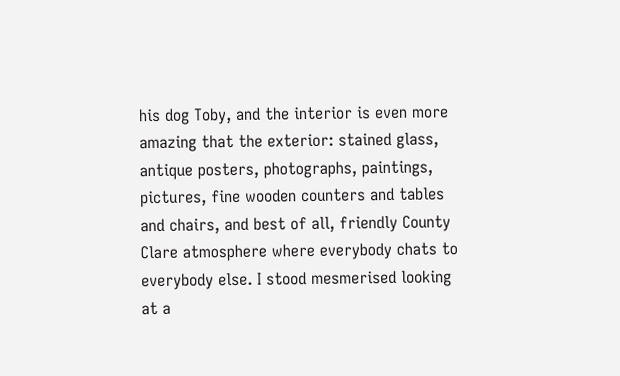his dog Toby, and the interior is even more amazing that the exterior: stained glass, antique posters, photographs, paintings, pictures, fine wooden counters and tables and chairs, and best of all, friendly County Clare atmosphere where everybody chats to everybody else. I stood mesmerised looking at a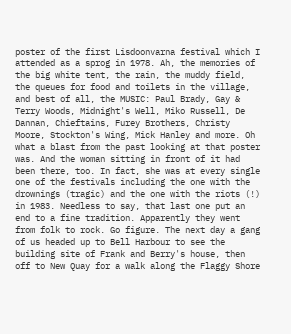poster of the first Lisdoonvarna festival which I attended as a sprog in 1978. Ah, the memories of the big white tent, the rain, the muddy field, the queues for food and toilets in the village, and best of all, the MUSIC: Paul Brady, Gay & Terry Woods, Midnight's Well, Miko Russell, De Dannan, Chieftains, Furey Brothers, Christy Moore, Stockton's Wing, Mick Hanley and more. Oh what a blast from the past looking at that poster was. And the woman sitting in front of it had been there, too. In fact, she was at every single one of the festivals including the one with the drownings (tragic) and the one with the riots (!) in 1983. Needless to say, that last one put an end to a fine tradition. Apparently they went from folk to rock. Go figure. The next day a gang of us headed up to Bell Harbour to see the building site of Frank and Berry's house, then off to New Quay for a walk along the Flaggy Shore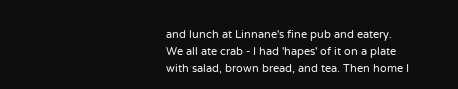and lunch at Linnane's fine pub and eatery. We all ate crab - I had 'hapes' of it on a plate with salad, brown bread, and tea. Then home I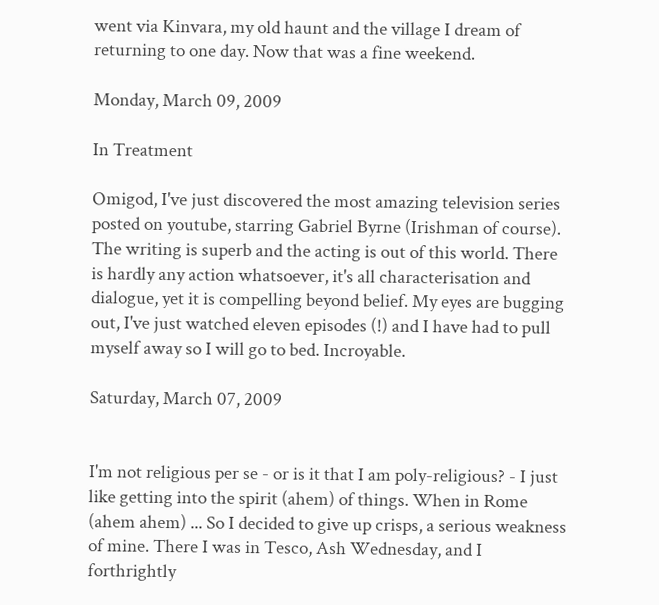went via Kinvara, my old haunt and the village I dream of returning to one day. Now that was a fine weekend.

Monday, March 09, 2009

In Treatment

Omigod, I've just discovered the most amazing television series posted on youtube, starring Gabriel Byrne (Irishman of course). The writing is superb and the acting is out of this world. There is hardly any action whatsoever, it's all characterisation and dialogue, yet it is compelling beyond belief. My eyes are bugging out, I've just watched eleven episodes (!) and I have had to pull myself away so I will go to bed. Incroyable.

Saturday, March 07, 2009


I'm not religious per se - or is it that I am poly-religious? - I just like getting into the spirit (ahem) of things. When in Rome (ahem ahem) ... So I decided to give up crisps, a serious weakness of mine. There I was in Tesco, Ash Wednesday, and I forthrightly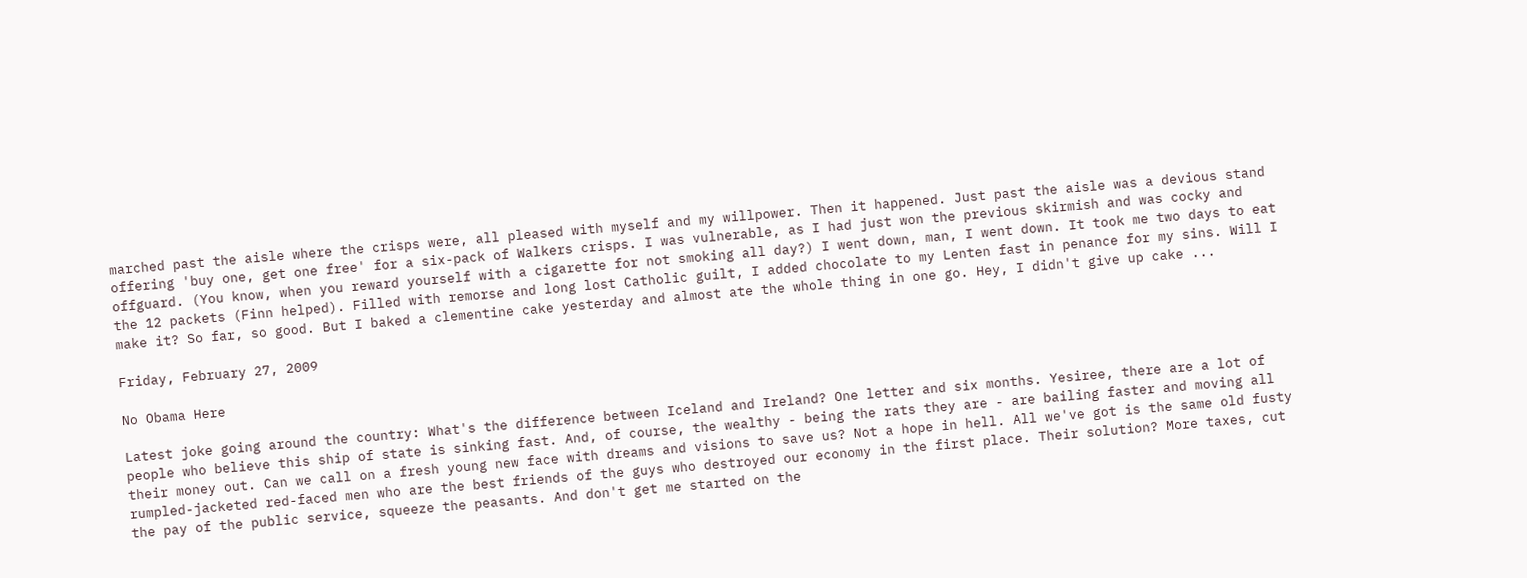marched past the aisle where the crisps were, all pleased with myself and my willpower. Then it happened. Just past the aisle was a devious stand offering 'buy one, get one free' for a six-pack of Walkers crisps. I was vulnerable, as I had just won the previous skirmish and was cocky and offguard. (You know, when you reward yourself with a cigarette for not smoking all day?) I went down, man, I went down. It took me two days to eat the 12 packets (Finn helped). Filled with remorse and long lost Catholic guilt, I added chocolate to my Lenten fast in penance for my sins. Will I make it? So far, so good. But I baked a clementine cake yesterday and almost ate the whole thing in one go. Hey, I didn't give up cake ...

Friday, February 27, 2009

No Obama Here

Latest joke going around the country: What's the difference between Iceland and Ireland? One letter and six months. Yesiree, there are a lot of people who believe this ship of state is sinking fast. And, of course, the wealthy - being the rats they are - are bailing faster and moving all their money out. Can we call on a fresh young new face with dreams and visions to save us? Not a hope in hell. All we've got is the same old fusty rumpled-jacketed red-faced men who are the best friends of the guys who destroyed our economy in the first place. Their solution? More taxes, cut the pay of the public service, squeeze the peasants. And don't get me started on the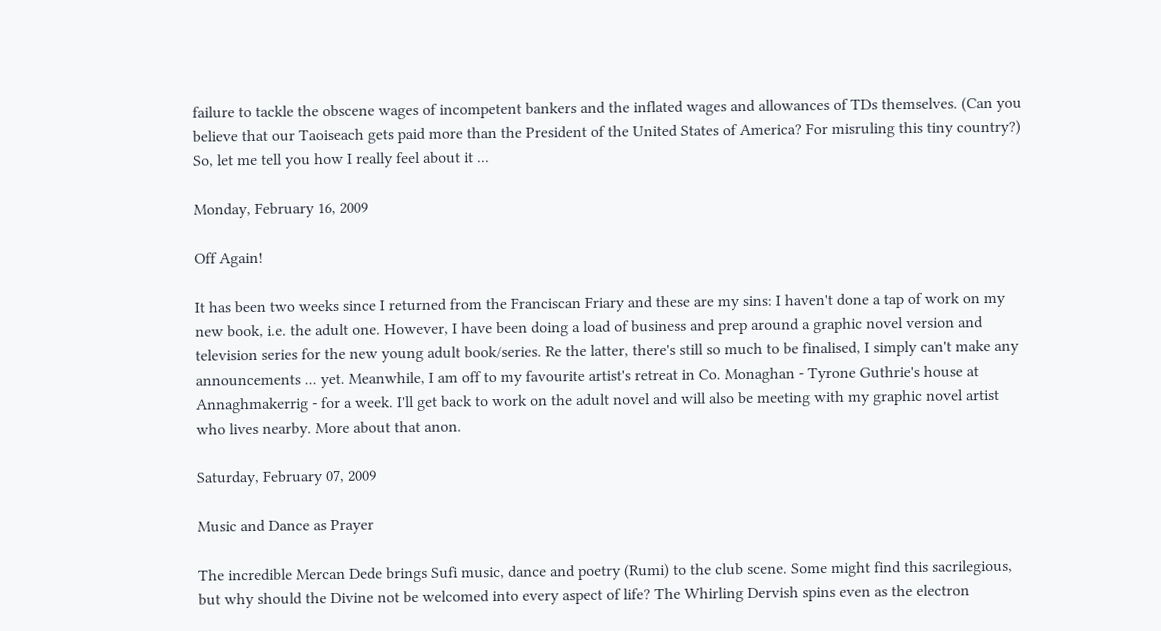failure to tackle the obscene wages of incompetent bankers and the inflated wages and allowances of TDs themselves. (Can you believe that our Taoiseach gets paid more than the President of the United States of America? For misruling this tiny country?) So, let me tell you how I really feel about it ...

Monday, February 16, 2009

Off Again!

It has been two weeks since I returned from the Franciscan Friary and these are my sins: I haven't done a tap of work on my new book, i.e. the adult one. However, I have been doing a load of business and prep around a graphic novel version and television series for the new young adult book/series. Re the latter, there's still so much to be finalised, I simply can't make any announcements ... yet. Meanwhile, I am off to my favourite artist's retreat in Co. Monaghan - Tyrone Guthrie's house at Annaghmakerrig - for a week. I'll get back to work on the adult novel and will also be meeting with my graphic novel artist who lives nearby. More about that anon.

Saturday, February 07, 2009

Music and Dance as Prayer

The incredible Mercan Dede brings Sufi music, dance and poetry (Rumi) to the club scene. Some might find this sacrilegious, but why should the Divine not be welcomed into every aspect of life? The Whirling Dervish spins even as the electron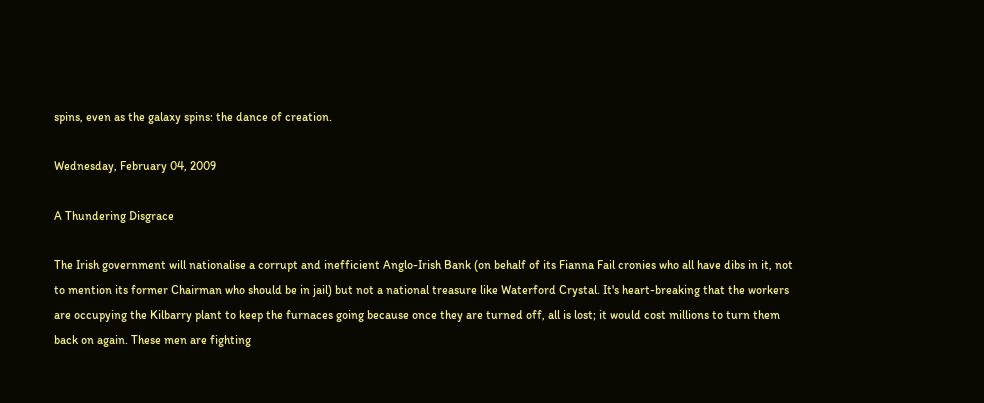spins, even as the galaxy spins: the dance of creation.

Wednesday, February 04, 2009

A Thundering Disgrace

The Irish government will nationalise a corrupt and inefficient Anglo-Irish Bank (on behalf of its Fianna Fail cronies who all have dibs in it, not to mention its former Chairman who should be in jail) but not a national treasure like Waterford Crystal. It's heart-breaking that the workers are occupying the Kilbarry plant to keep the furnaces going because once they are turned off, all is lost; it would cost millions to turn them back on again. These men are fighting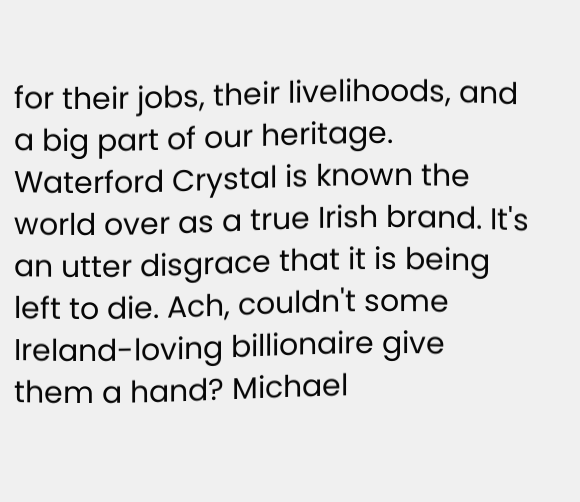for their jobs, their livelihoods, and a big part of our heritage. Waterford Crystal is known the world over as a true Irish brand. It's an utter disgrace that it is being left to die. Ach, couldn't some Ireland-loving billionaire give them a hand? Michael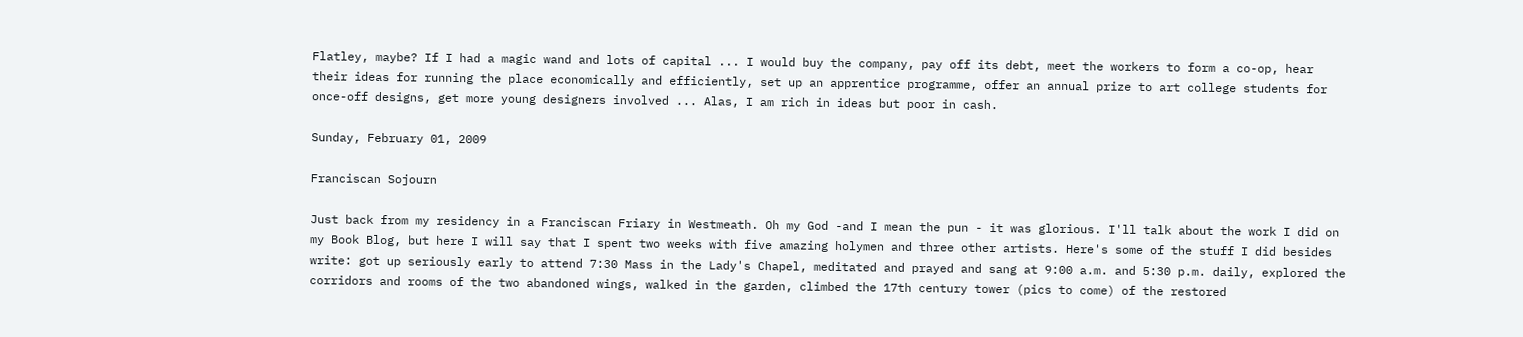Flatley, maybe? If I had a magic wand and lots of capital ... I would buy the company, pay off its debt, meet the workers to form a co-op, hear their ideas for running the place economically and efficiently, set up an apprentice programme, offer an annual prize to art college students for once-off designs, get more young designers involved ... Alas, I am rich in ideas but poor in cash.

Sunday, February 01, 2009

Franciscan Sojourn

Just back from my residency in a Franciscan Friary in Westmeath. Oh my God -and I mean the pun - it was glorious. I'll talk about the work I did on my Book Blog, but here I will say that I spent two weeks with five amazing holymen and three other artists. Here's some of the stuff I did besides write: got up seriously early to attend 7:30 Mass in the Lady's Chapel, meditated and prayed and sang at 9:00 a.m. and 5:30 p.m. daily, explored the corridors and rooms of the two abandoned wings, walked in the garden, climbed the 17th century tower (pics to come) of the restored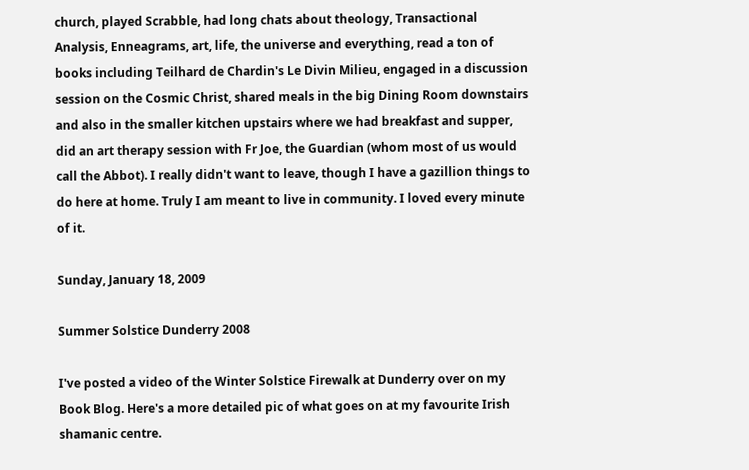church, played Scrabble, had long chats about theology, Transactional Analysis, Enneagrams, art, life, the universe and everything, read a ton of books including Teilhard de Chardin's Le Divin Milieu, engaged in a discussion session on the Cosmic Christ, shared meals in the big Dining Room downstairs and also in the smaller kitchen upstairs where we had breakfast and supper, did an art therapy session with Fr Joe, the Guardian (whom most of us would call the Abbot). I really didn't want to leave, though I have a gazillion things to do here at home. Truly I am meant to live in community. I loved every minute of it.

Sunday, January 18, 2009

Summer Solstice Dunderry 2008

I've posted a video of the Winter Solstice Firewalk at Dunderry over on my Book Blog. Here's a more detailed pic of what goes on at my favourite Irish shamanic centre.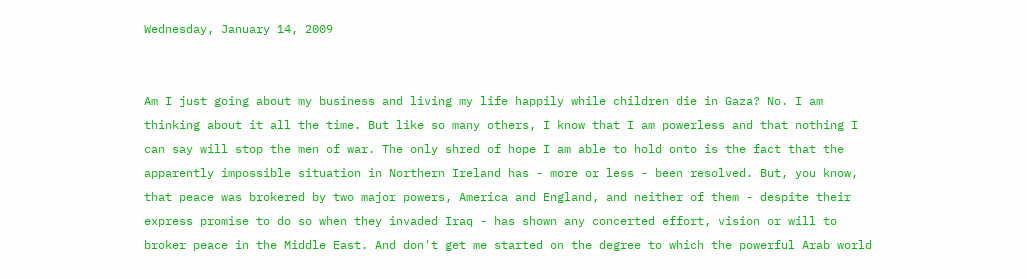Wednesday, January 14, 2009


Am I just going about my business and living my life happily while children die in Gaza? No. I am thinking about it all the time. But like so many others, I know that I am powerless and that nothing I can say will stop the men of war. The only shred of hope I am able to hold onto is the fact that the apparently impossible situation in Northern Ireland has - more or less - been resolved. But, you know, that peace was brokered by two major powers, America and England, and neither of them - despite their express promise to do so when they invaded Iraq - has shown any concerted effort, vision or will to broker peace in the Middle East. And don't get me started on the degree to which the powerful Arab world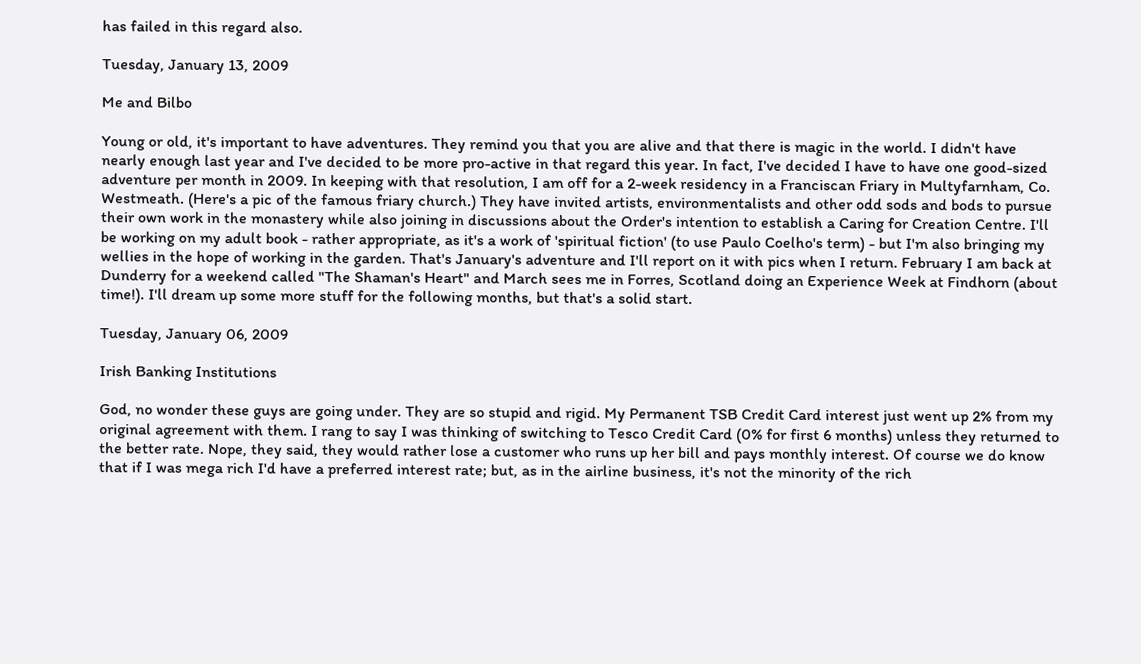has failed in this regard also.

Tuesday, January 13, 2009

Me and Bilbo

Young or old, it's important to have adventures. They remind you that you are alive and that there is magic in the world. I didn't have nearly enough last year and I've decided to be more pro-active in that regard this year. In fact, I've decided I have to have one good-sized adventure per month in 2009. In keeping with that resolution, I am off for a 2-week residency in a Franciscan Friary in Multyfarnham, Co. Westmeath. (Here's a pic of the famous friary church.) They have invited artists, environmentalists and other odd sods and bods to pursue their own work in the monastery while also joining in discussions about the Order's intention to establish a Caring for Creation Centre. I'll be working on my adult book - rather appropriate, as it's a work of 'spiritual fiction' (to use Paulo Coelho's term) - but I'm also bringing my wellies in the hope of working in the garden. That's January's adventure and I'll report on it with pics when I return. February I am back at Dunderry for a weekend called "The Shaman's Heart" and March sees me in Forres, Scotland doing an Experience Week at Findhorn (about time!). I'll dream up some more stuff for the following months, but that's a solid start.

Tuesday, January 06, 2009

Irish Banking Institutions

God, no wonder these guys are going under. They are so stupid and rigid. My Permanent TSB Credit Card interest just went up 2% from my original agreement with them. I rang to say I was thinking of switching to Tesco Credit Card (0% for first 6 months) unless they returned to the better rate. Nope, they said, they would rather lose a customer who runs up her bill and pays monthly interest. Of course we do know that if I was mega rich I'd have a preferred interest rate; but, as in the airline business, it's not the minority of the rich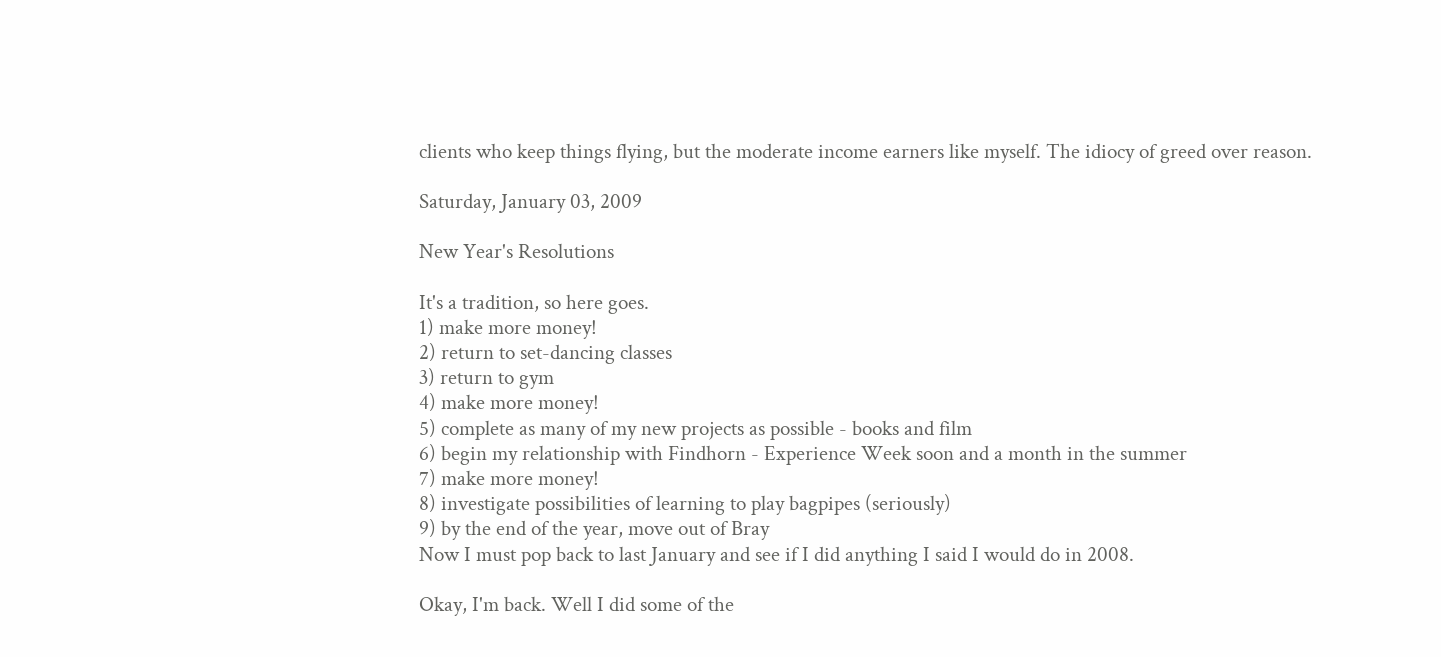clients who keep things flying, but the moderate income earners like myself. The idiocy of greed over reason.

Saturday, January 03, 2009

New Year's Resolutions

It's a tradition, so here goes.
1) make more money!
2) return to set-dancing classes
3) return to gym
4) make more money!
5) complete as many of my new projects as possible - books and film
6) begin my relationship with Findhorn - Experience Week soon and a month in the summer
7) make more money!
8) investigate possibilities of learning to play bagpipes (seriously)
9) by the end of the year, move out of Bray
Now I must pop back to last January and see if I did anything I said I would do in 2008.

Okay, I'm back. Well I did some of the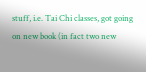stuff, i.e. Tai Chi classes, got going on new book (in fact two new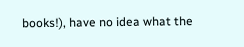books!), have no idea what the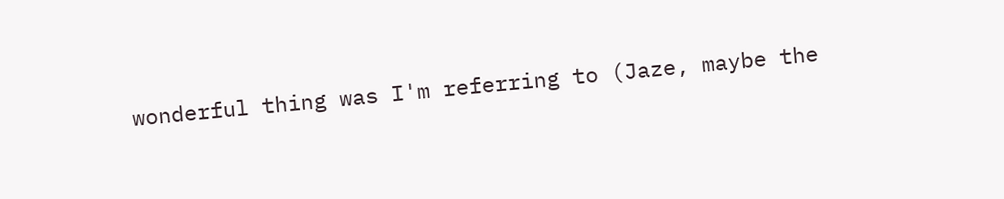wonderful thing was I'm referring to (Jaze, maybe the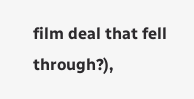film deal that fell through?),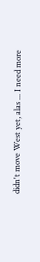didn't move West yet, alas ... I need more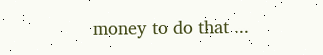money to do that ...